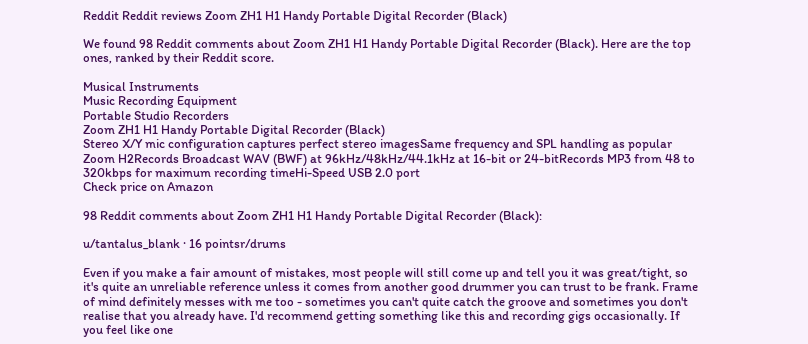Reddit Reddit reviews Zoom ZH1 H1 Handy Portable Digital Recorder (Black)

We found 98 Reddit comments about Zoom ZH1 H1 Handy Portable Digital Recorder (Black). Here are the top ones, ranked by their Reddit score.

Musical Instruments
Music Recording Equipment
Portable Studio Recorders
Zoom ZH1 H1 Handy Portable Digital Recorder (Black)
Stereo X/Y mic configuration captures perfect stereo imagesSame frequency and SPL handling as popular Zoom H2Records Broadcast WAV (BWF) at 96kHz/48kHz/44.1kHz at 16-bit or 24-bitRecords MP3 from 48 to 320kbps for maximum recording timeHi-Speed USB 2.0 port
Check price on Amazon

98 Reddit comments about Zoom ZH1 H1 Handy Portable Digital Recorder (Black):

u/tantalus_blank · 16 pointsr/drums

Even if you make a fair amount of mistakes, most people will still come up and tell you it was great/tight, so it's quite an unreliable reference unless it comes from another good drummer you can trust to be frank. Frame of mind definitely messes with me too - sometimes you can't quite catch the groove and sometimes you don't realise that you already have. I'd recommend getting something like this and recording gigs occasionally. If you feel like one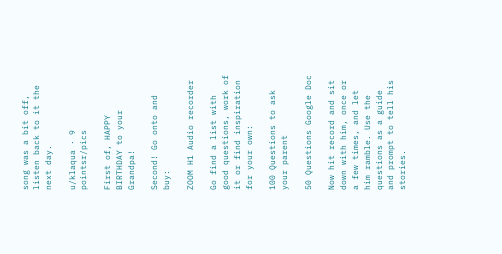song was a bit off, listen back to it the next day.

u/klaqua · 9 pointsr/pics

First of, HAPPY BIRTHDAY to your Grandpa!

Second! Go onto and buy:

ZOOM H1 Audio recorder

Go find a list with good questions, work of it or find inspiration for your own:

100 Questions to ask your parent

50 Questions Google Doc

Now hit record and sit down with him, once or a few times, and let him ramble. Use the questions as a guide and prompt to tell his stories.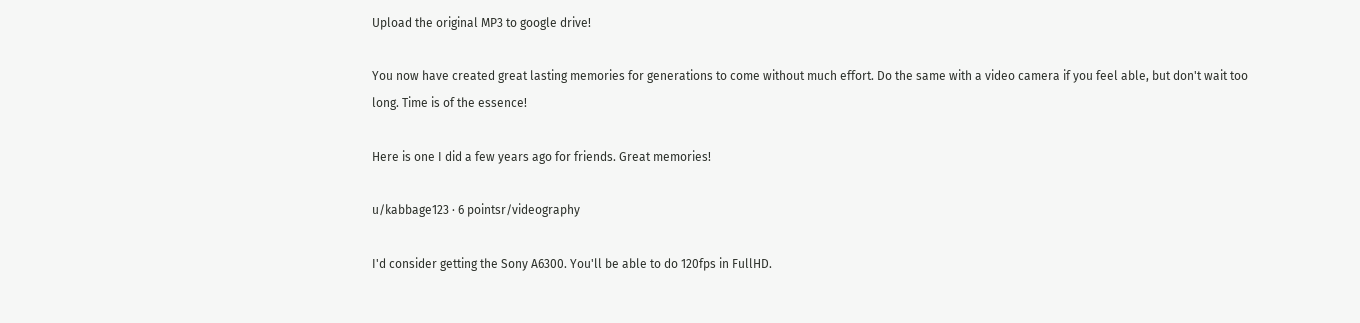Upload the original MP3 to google drive!

You now have created great lasting memories for generations to come without much effort. Do the same with a video camera if you feel able, but don't wait too long. Time is of the essence!

Here is one I did a few years ago for friends. Great memories!

u/kabbage123 · 6 pointsr/videography

I'd consider getting the Sony A6300. You'll be able to do 120fps in FullHD.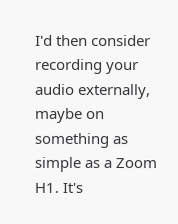I'd then consider recording your audio externally, maybe on something as simple as a Zoom H1. It's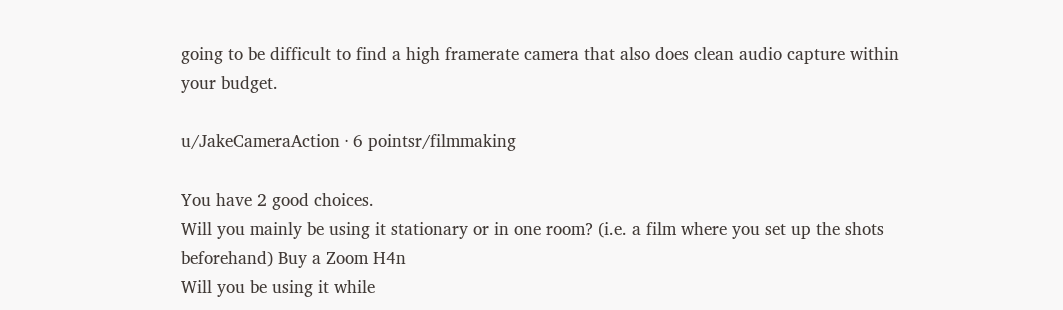going to be difficult to find a high framerate camera that also does clean audio capture within your budget.

u/JakeCameraAction · 6 pointsr/filmmaking

You have 2 good choices.
Will you mainly be using it stationary or in one room? (i.e. a film where you set up the shots beforehand) Buy a Zoom H4n
Will you be using it while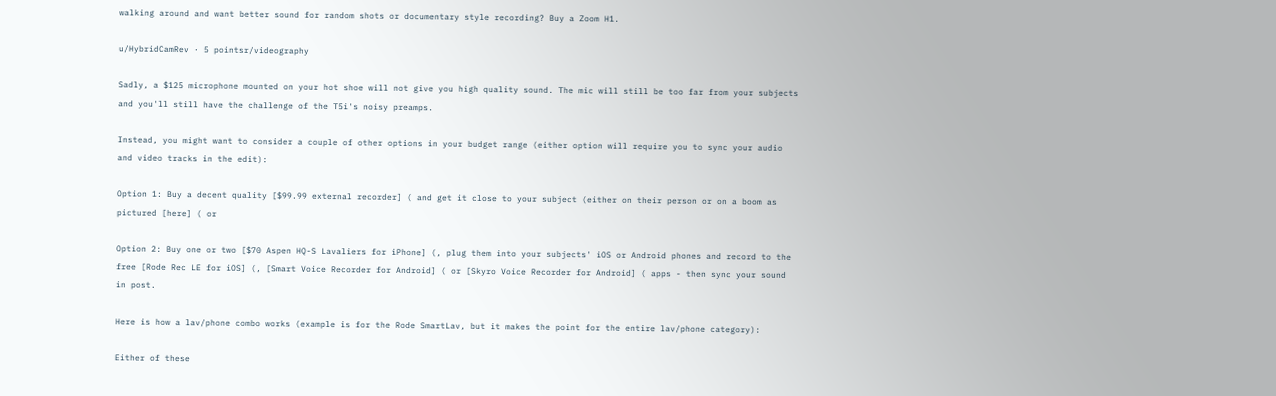walking around and want better sound for random shots or documentary style recording? Buy a Zoom H1.

u/HybridCamRev · 5 pointsr/videography

Sadly, a $125 microphone mounted on your hot shoe will not give you high quality sound. The mic will still be too far from your subjects and you'll still have the challenge of the T5i's noisy preamps.

Instead, you might want to consider a couple of other options in your budget range (either option will require you to sync your audio and video tracks in the edit):

Option 1: Buy a decent quality [$99.99 external recorder] ( and get it close to your subject (either on their person or on a boom as pictured [here] ( or

Option 2: Buy one or two [$70 Aspen HQ-S Lavaliers for iPhone] (, plug them into your subjects' iOS or Android phones and record to the free [Rode Rec LE for iOS] (, [Smart Voice Recorder for Android] ( or [Skyro Voice Recorder for Android] ( apps - then sync your sound in post.

Here is how a lav/phone combo works (example is for the Rode SmartLav, but it makes the point for the entire lav/phone category):

Either of these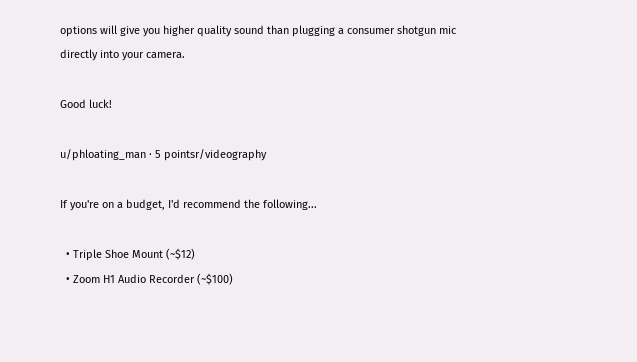options will give you higher quality sound than plugging a consumer shotgun mic directly into your camera.

Good luck!

u/phloating_man · 5 pointsr/videography

If you're on a budget, I'd recommend the following...

  • Triple Shoe Mount (~$12)
  • Zoom H1 Audio Recorder (~$100)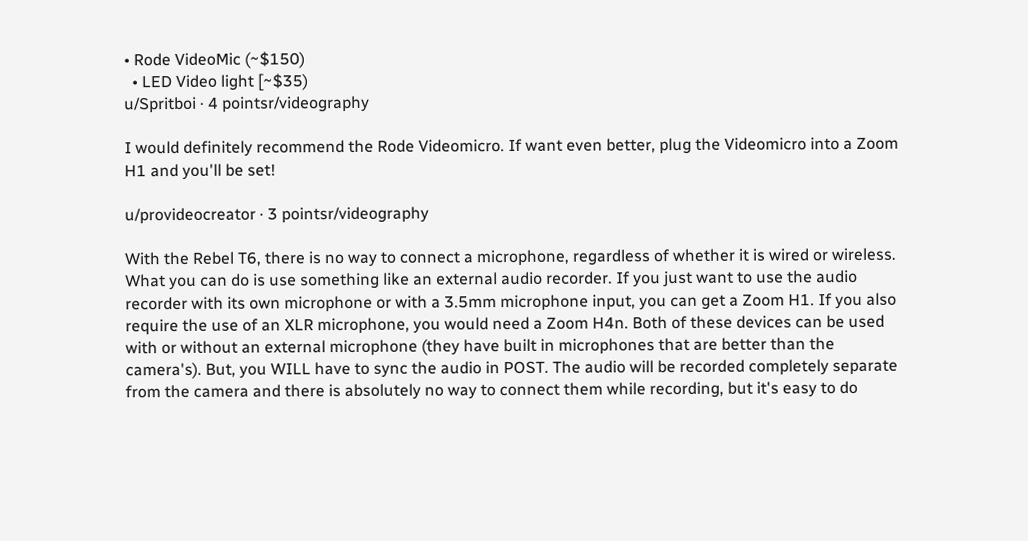• Rode VideoMic (~$150)
  • LED Video light [~$35)
u/Spritboi · 4 pointsr/videography

I would definitely recommend the Rode Videomicro. If want even better, plug the Videomicro into a Zoom H1 and you'll be set!

u/provideocreator · 3 pointsr/videography

With the Rebel T6, there is no way to connect a microphone, regardless of whether it is wired or wireless. What you can do is use something like an external audio recorder. If you just want to use the audio recorder with its own microphone or with a 3.5mm microphone input, you can get a Zoom H1. If you also require the use of an XLR microphone, you would need a Zoom H4n. Both of these devices can be used with or without an external microphone (they have built in microphones that are better than the camera's). But, you WILL have to sync the audio in POST. The audio will be recorded completely separate from the camera and there is absolutely no way to connect them while recording, but it's easy to do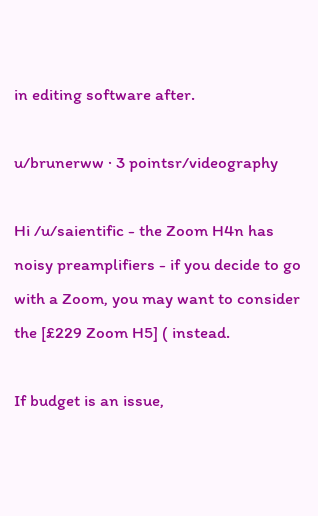in editing software after.

u/brunerww · 3 pointsr/videography

Hi /u/saientific - the Zoom H4n has noisy preamplifiers - if you decide to go with a Zoom, you may want to consider the [£229 Zoom H5] ( instead.

If budget is an issue,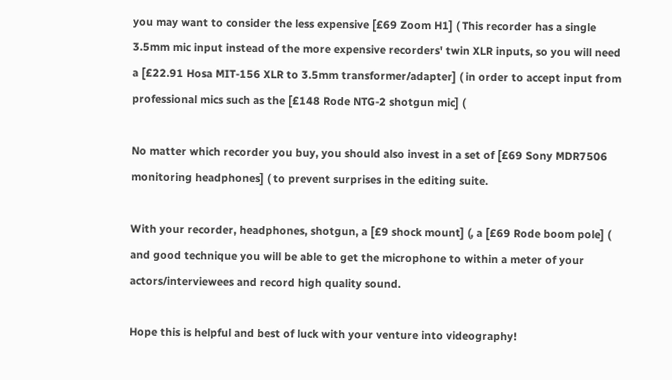you may want to consider the less expensive [£69 Zoom H1] ( This recorder has a single 3.5mm mic input instead of the more expensive recorders' twin XLR inputs, so you will need a [£22.91 Hosa MIT-156 XLR to 3.5mm transformer/adapter] ( in order to accept input from professional mics such as the [£148 Rode NTG-2 shotgun mic] (

No matter which recorder you buy, you should also invest in a set of [£69 Sony MDR7506 monitoring headphones] ( to prevent surprises in the editing suite.

With your recorder, headphones, shotgun, a [£9 shock mount] (, a [£69 Rode boom pole] ( and good technique you will be able to get the microphone to within a meter of your actors/interviewees and record high quality sound.

Hope this is helpful and best of luck with your venture into videography!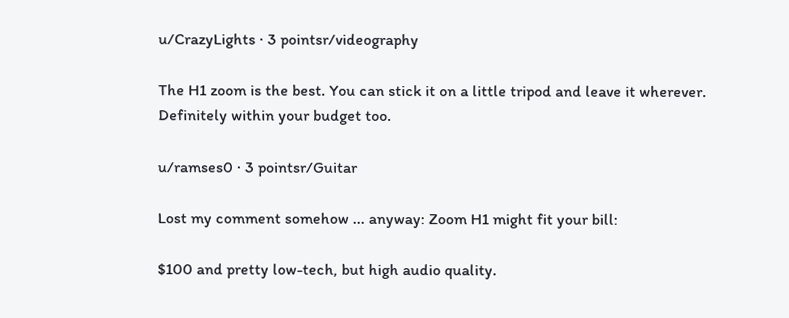u/CrazyLights · 3 pointsr/videography

The H1 zoom is the best. You can stick it on a little tripod and leave it wherever. Definitely within your budget too.

u/ramses0 · 3 pointsr/Guitar

Lost my comment somehow ... anyway: Zoom H1 might fit your bill:

$100 and pretty low-tech, but high audio quality.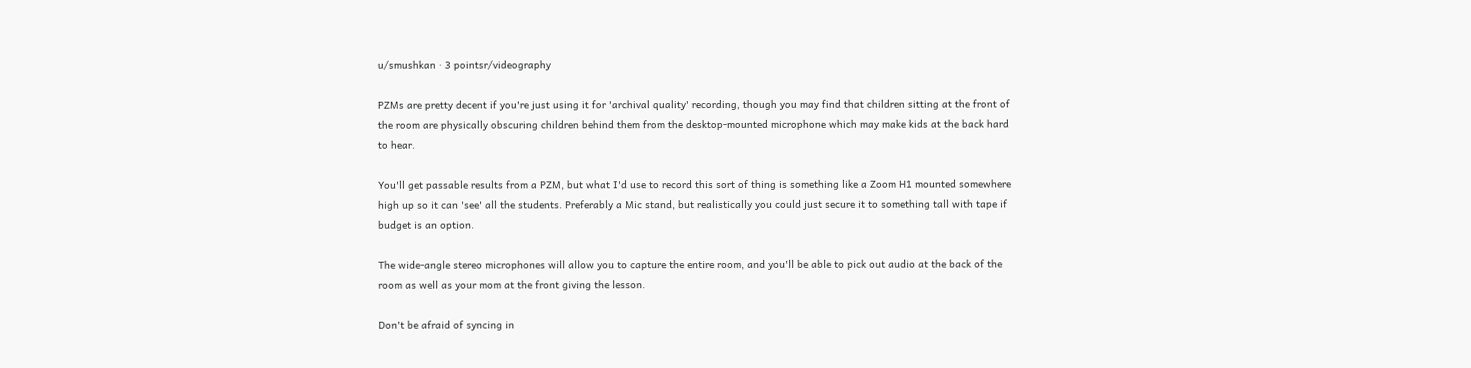u/smushkan · 3 pointsr/videography

PZMs are pretty decent if you're just using it for 'archival quality' recording, though you may find that children sitting at the front of the room are physically obscuring children behind them from the desktop-mounted microphone which may make kids at the back hard to hear.

You'll get passable results from a PZM, but what I'd use to record this sort of thing is something like a Zoom H1 mounted somewhere high up so it can 'see' all the students. Preferably a Mic stand, but realistically you could just secure it to something tall with tape if budget is an option.

The wide-angle stereo microphones will allow you to capture the entire room, and you'll be able to pick out audio at the back of the room as well as your mom at the front giving the lesson.

Don't be afraid of syncing in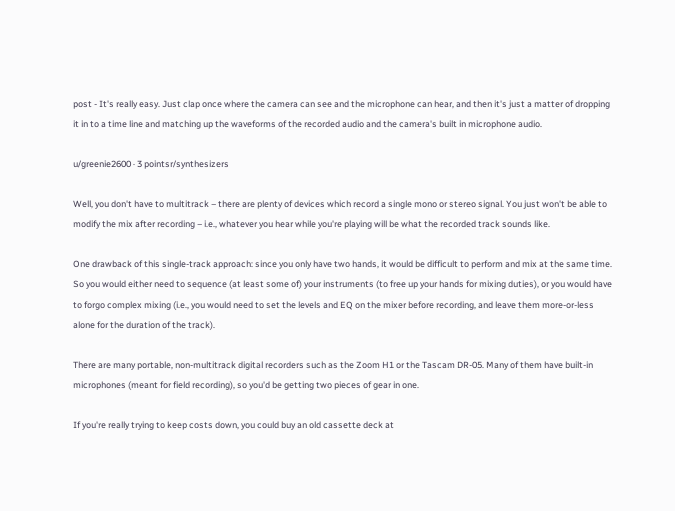post - It's really easy. Just clap once where the camera can see and the microphone can hear, and then it's just a matter of dropping it in to a time line and matching up the waveforms of the recorded audio and the camera's built in microphone audio.

u/greenie2600 · 3 pointsr/synthesizers

Well, you don't have to multitrack – there are plenty of devices which record a single mono or stereo signal. You just won't be able to modify the mix after recording – i.e., whatever you hear while you're playing will be what the recorded track sounds like.

One drawback of this single-track approach: since you only have two hands, it would be difficult to perform and mix at the same time. So you would either need to sequence (at least some of) your instruments (to free up your hands for mixing duties), or you would have to forgo complex mixing (i.e., you would need to set the levels and EQ on the mixer before recording, and leave them more-or-less alone for the duration of the track).

There are many portable, non-multitrack digital recorders such as the Zoom H1 or the Tascam DR-05. Many of them have built-in microphones (meant for field recording), so you'd be getting two pieces of gear in one.

If you're really trying to keep costs down, you could buy an old cassette deck at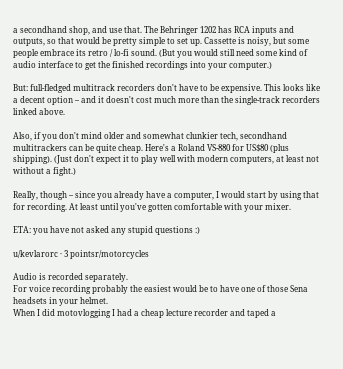a secondhand shop, and use that. The Behringer 1202 has RCA inputs and outputs, so that would be pretty simple to set up. Cassette is noisy, but some people embrace its retro / lo-fi sound. (But you would still need some kind of audio interface to get the finished recordings into your computer.)

But: full-fledged multitrack recorders don't have to be expensive. This looks like a decent option – and it doesn't cost much more than the single-track recorders linked above.

Also, if you don't mind older and somewhat clunkier tech, secondhand multitrackers can be quite cheap. Here's a Roland VS-880 for US$80 (plus shipping). (Just don't expect it to play well with modern computers, at least not without a fight.)

Really, though – since you already have a computer, I would start by using that for recording. At least until you've gotten comfortable with your mixer.

ETA: you have not asked any stupid questions :)

u/kevlarorc · 3 pointsr/motorcycles

Audio is recorded separately.
For voice recording probably the easiest would be to have one of those Sena headsets in your helmet.
When I did motovlogging I had a cheap lecture recorder and taped a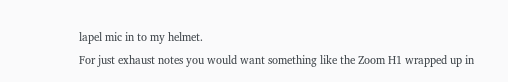lapel mic in to my helmet.
For just exhaust notes you would want something like the Zoom H1 wrapped up in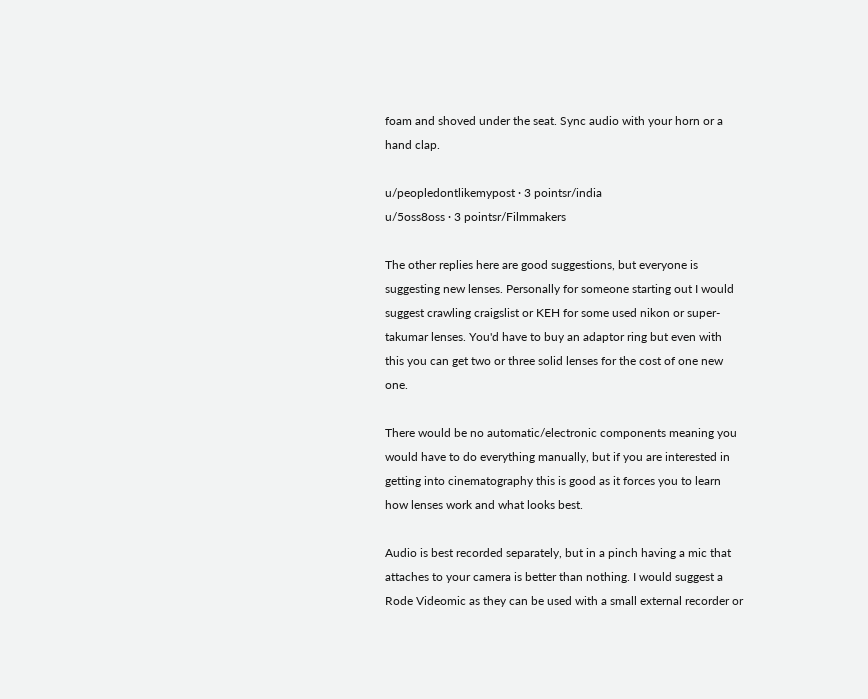foam and shoved under the seat. Sync audio with your horn or a hand clap.

u/peopledontlikemypost · 3 pointsr/india
u/5oss8oss · 3 pointsr/Filmmakers

The other replies here are good suggestions, but everyone is suggesting new lenses. Personally for someone starting out I would suggest crawling craigslist or KEH for some used nikon or super-takumar lenses. You'd have to buy an adaptor ring but even with this you can get two or three solid lenses for the cost of one new one.

There would be no automatic/electronic components meaning you would have to do everything manually, but if you are interested in getting into cinematography this is good as it forces you to learn how lenses work and what looks best.

Audio is best recorded separately, but in a pinch having a mic that attaches to your camera is better than nothing. I would suggest a Rode Videomic as they can be used with a small external recorder or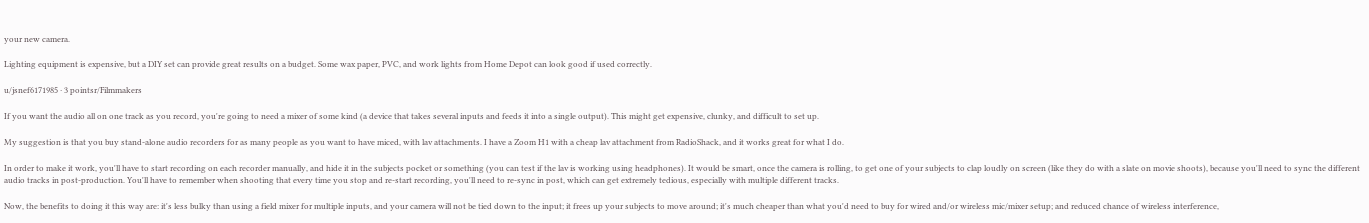your new camera.

Lighting equipment is expensive, but a DIY set can provide great results on a budget. Some wax paper, PVC, and work lights from Home Depot can look good if used correctly.

u/jsnef6171985 · 3 pointsr/Filmmakers

If you want the audio all on one track as you record, you're going to need a mixer of some kind (a device that takes several inputs and feeds it into a single output). This might get expensive, clunky, and difficult to set up.

My suggestion is that you buy stand-alone audio recorders for as many people as you want to have miced, with lav attachments. I have a Zoom H1 with a cheap lav attachment from RadioShack, and it works great for what I do.

In order to make it work, you'll have to start recording on each recorder manually, and hide it in the subjects pocket or something (you can test if the lav is working using headphones). It would be smart, once the camera is rolling, to get one of your subjects to clap loudly on screen (like they do with a slate on movie shoots), because you'll need to sync the different audio tracks in post-production. You'll have to remember when shooting that every time you stop and re-start recording, you'll need to re-sync in post, which can get extremely tedious, especially with multiple different tracks.

Now, the benefits to doing it this way are: it's less bulky than using a field mixer for multiple inputs, and your camera will not be tied down to the input; it frees up your subjects to move around; it's much cheaper than what you'd need to buy for wired and/or wireless mic/mixer setup; and reduced chance of wireless interference,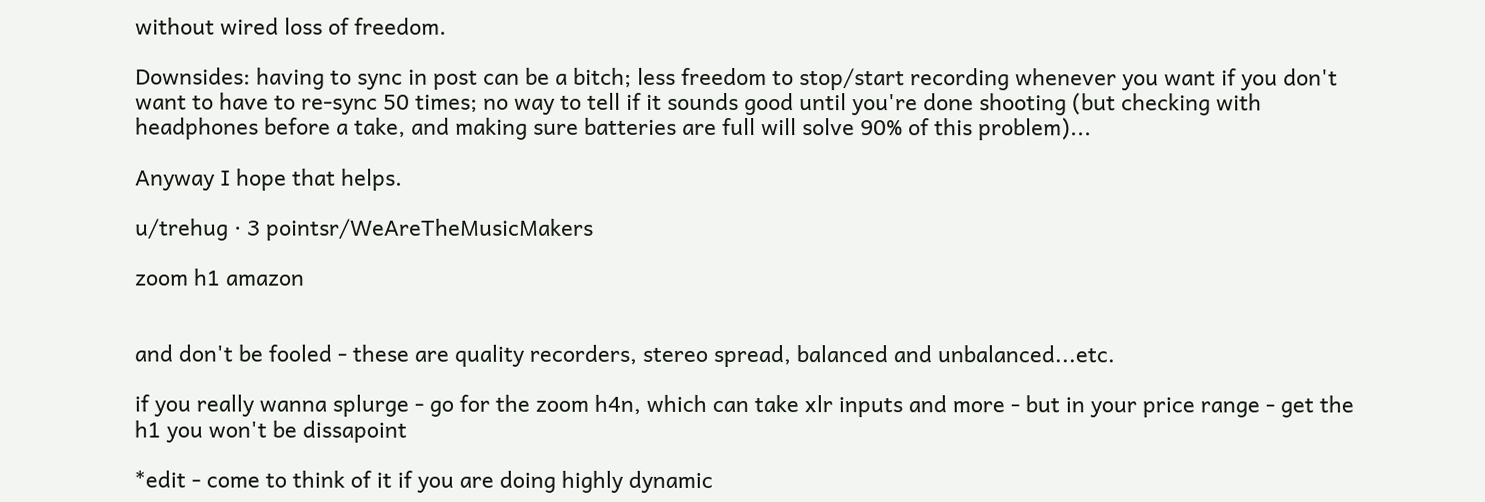without wired loss of freedom.

Downsides: having to sync in post can be a bitch; less freedom to stop/start recording whenever you want if you don't want to have to re-sync 50 times; no way to tell if it sounds good until you're done shooting (but checking with headphones before a take, and making sure batteries are full will solve 90% of this problem)...

Anyway I hope that helps.

u/trehug · 3 pointsr/WeAreTheMusicMakers

zoom h1 amazon


and don't be fooled - these are quality recorders, stereo spread, balanced and unbalanced...etc.

if you really wanna splurge - go for the zoom h4n, which can take xlr inputs and more - but in your price range - get the h1 you won't be dissapoint

*edit - come to think of it if you are doing highly dynamic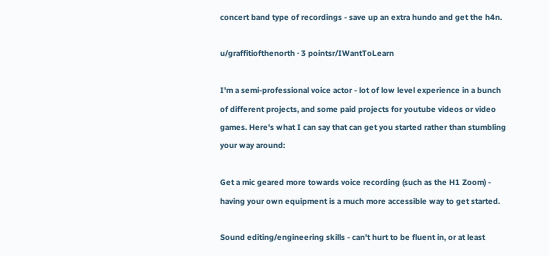concert band type of recordings - save up an extra hundo and get the h4n.

u/graffitiofthenorth · 3 pointsr/IWantToLearn

I'm a semi-professional voice actor - lot of low level experience in a bunch of different projects, and some paid projects for youtube videos or video games. Here's what I can say that can get you started rather than stumbling your way around:

Get a mic geared more towards voice recording (such as the H1 Zoom) - having your own equipment is a much more accessible way to get started.

Sound editing/engineering skills - can't hurt to be fluent in, or at least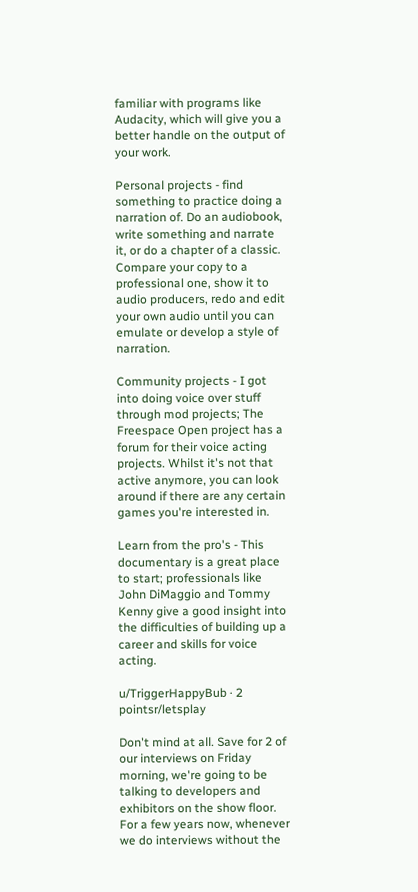familiar with programs like Audacity, which will give you a better handle on the output of your work.

Personal projects - find something to practice doing a narration of. Do an audiobook, write something and narrate it, or do a chapter of a classic. Compare your copy to a professional one, show it to audio producers, redo and edit your own audio until you can emulate or develop a style of narration.

Community projects - I got into doing voice over stuff through mod projects; The Freespace Open project has a forum for their voice acting projects. Whilst it's not that active anymore, you can look around if there are any certain games you're interested in.

Learn from the pro's - This documentary is a great place to start; professionals like John DiMaggio and Tommy Kenny give a good insight into the difficulties of building up a career and skills for voice acting.

u/TriggerHappyBub · 2 pointsr/letsplay

Don't mind at all. Save for 2 of our interviews on Friday morning, we're going to be talking to developers and exhibitors on the show floor. For a few years now, whenever we do interviews without the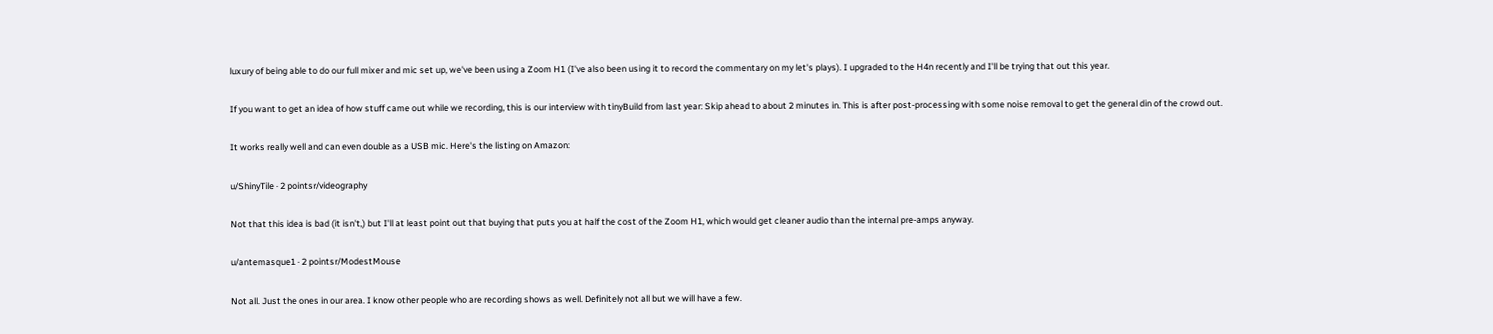luxury of being able to do our full mixer and mic set up, we've been using a Zoom H1 (I've also been using it to record the commentary on my let's plays). I upgraded to the H4n recently and I'll be trying that out this year.

If you want to get an idea of how stuff came out while we recording, this is our interview with tinyBuild from last year: Skip ahead to about 2 minutes in. This is after post-processing with some noise removal to get the general din of the crowd out.

It works really well and can even double as a USB mic. Here's the listing on Amazon:

u/ShinyTile · 2 pointsr/videography

Not that this idea is bad (it isn't,) but I'll at least point out that buying that puts you at half the cost of the Zoom H1, which would get cleaner audio than the internal pre-amps anyway.

u/antemasque1 · 2 pointsr/ModestMouse

Not all. Just the ones in our area. I know other people who are recording shows as well. Definitely not all but we will have a few.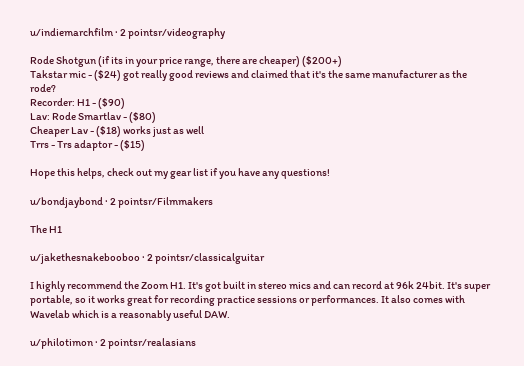u/indiemarchfilm · 2 pointsr/videography

Rode Shotgun (if its in your price range, there are cheaper) ($200+)
Takstar mic - ($24) got really good reviews and claimed that it's the same manufacturer as the rode?
Recorder: H1 - ($90)
Lav: Rode Smartlav - ($80)
Cheaper Lav - ($18) works just as well
Trrs - Trs adaptor - ($15)

Hope this helps, check out my gear list if you have any questions!

u/bondjaybond · 2 pointsr/Filmmakers

The H1

u/jakethesnakebooboo · 2 pointsr/classicalguitar

I highly recommend the Zoom H1. It's got built in stereo mics and can record at 96k 24bit. It's super portable, so it works great for recording practice sessions or performances. It also comes with Wavelab which is a reasonably useful DAW.

u/philotimon · 2 pointsr/realasians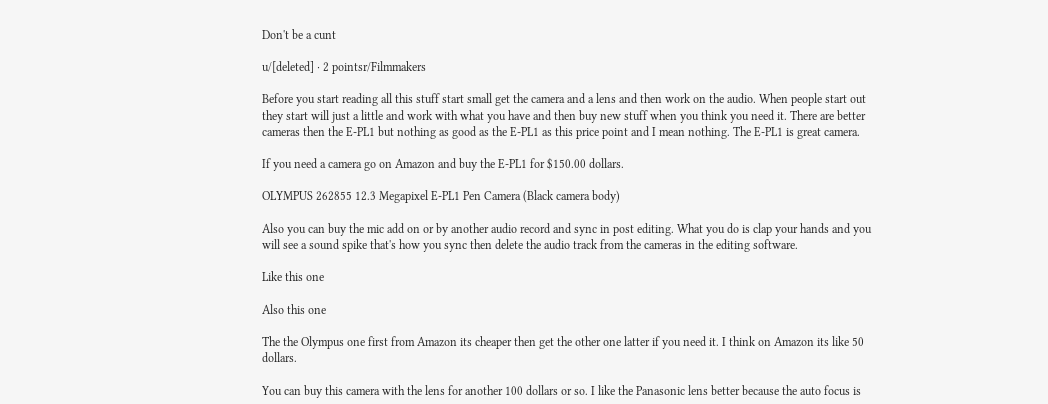Don't be a cunt

u/[deleted] · 2 pointsr/Filmmakers

Before you start reading all this stuff start small get the camera and a lens and then work on the audio. When people start out they start will just a little and work with what you have and then buy new stuff when you think you need it. There are better cameras then the E-PL1 but nothing as good as the E-PL1 as this price point and I mean nothing. The E-PL1 is great camera.

If you need a camera go on Amazon and buy the E-PL1 for $150.00 dollars.

OLYMPUS 262855 12.3 Megapixel E-PL1 Pen Camera (Black camera body)

Also you can buy the mic add on or by another audio record and sync in post editing. What you do is clap your hands and you will see a sound spike that's how you sync then delete the audio track from the cameras in the editing software.

Like this one

Also this one

The the Olympus one first from Amazon its cheaper then get the other one latter if you need it. I think on Amazon its like 50 dollars.

You can buy this camera with the lens for another 100 dollars or so. I like the Panasonic lens better because the auto focus is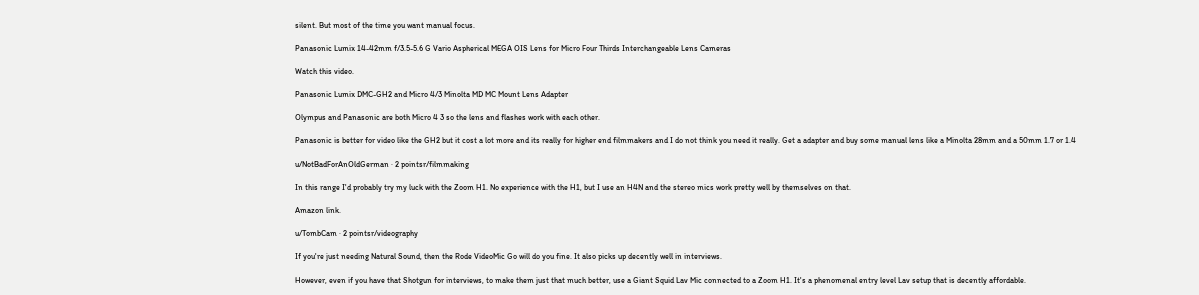silent. But most of the time you want manual focus.

Panasonic Lumix 14-42mm f/3.5-5.6 G Vario Aspherical MEGA OIS Lens for Micro Four Thirds Interchangeable Lens Cameras

Watch this video.

Panasonic Lumix DMC-GH2 and Micro 4/3 Minolta MD MC Mount Lens Adapter

Olympus and Panasonic are both Micro 4 3 so the lens and flashes work with each other.

Panasonic is better for video like the GH2 but it cost a lot more and its really for higher end filmmakers and I do not think you need it really. Get a adapter and buy some manual lens like a Minolta 28mm and a 50mm 1.7 or 1.4

u/NotBadForAnOldGerman · 2 pointsr/filmmaking

In this range I'd probably try my luck with the Zoom H1. No experience with the H1, but I use an H4N and the stereo mics work pretty well by themselves on that.

Amazon link.

u/TombCam · 2 pointsr/videography

If you're just needing Natural Sound, then the Rode VideoMic Go will do you fine. It also picks up decently well in interviews.

However, even if you have that Shotgun for interviews, to make them just that much better, use a Giant Squid Lav Mic connected to a Zoom H1. It's a phenomenal entry level Lav setup that is decently affordable.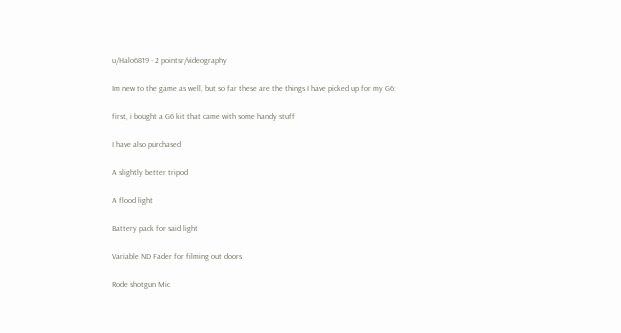u/Halo6819 · 2 pointsr/videography

Im new to the game as well, but so far these are the things I have picked up for my G6:

first, i bought a G6 kit that came with some handy stuff

I have also purchased

A slightly better tripod

A flood light

Battery pack for said light

Variable ND Fader for filming out doors

Rode shotgun Mic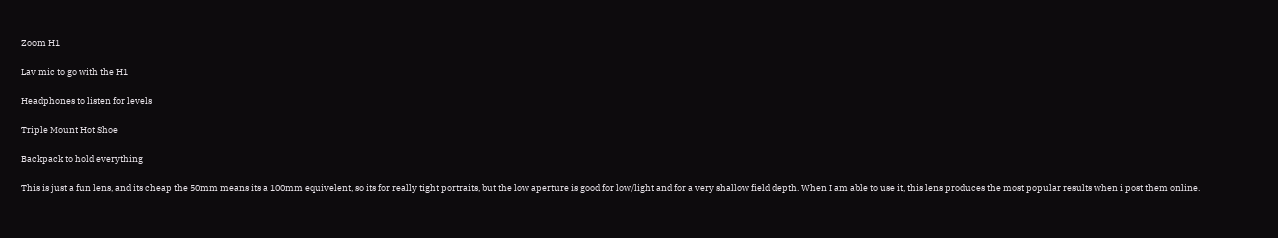Zoom H1

Lav mic to go with the H1

Headphones to listen for levels

Triple Mount Hot Shoe

Backpack to hold everything

This is just a fun lens, and its cheap the 50mm means its a 100mm equivelent, so its for really tight portraits, but the low aperture is good for low/light and for a very shallow field depth. When I am able to use it, this lens produces the most popular results when i post them online.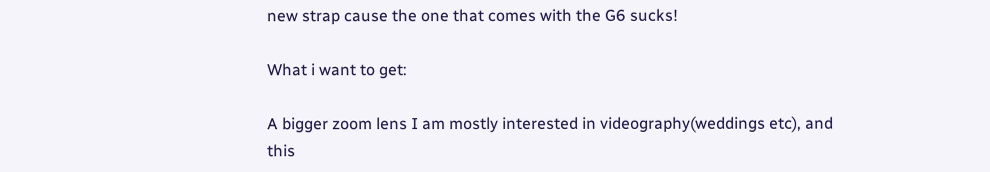new strap cause the one that comes with the G6 sucks!

What i want to get:

A bigger zoom lens I am mostly interested in videography(weddings etc), and this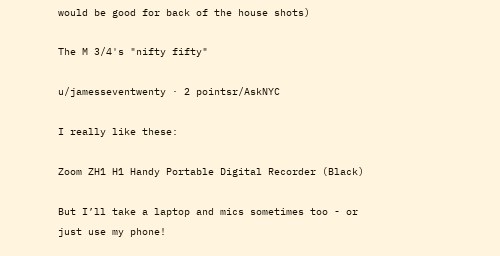would be good for back of the house shots)

The M 3/4's "nifty fifty"

u/jamesseventwenty · 2 pointsr/AskNYC

I really like these:

Zoom ZH1 H1 Handy Portable Digital Recorder (Black)

But I’ll take a laptop and mics sometimes too - or just use my phone!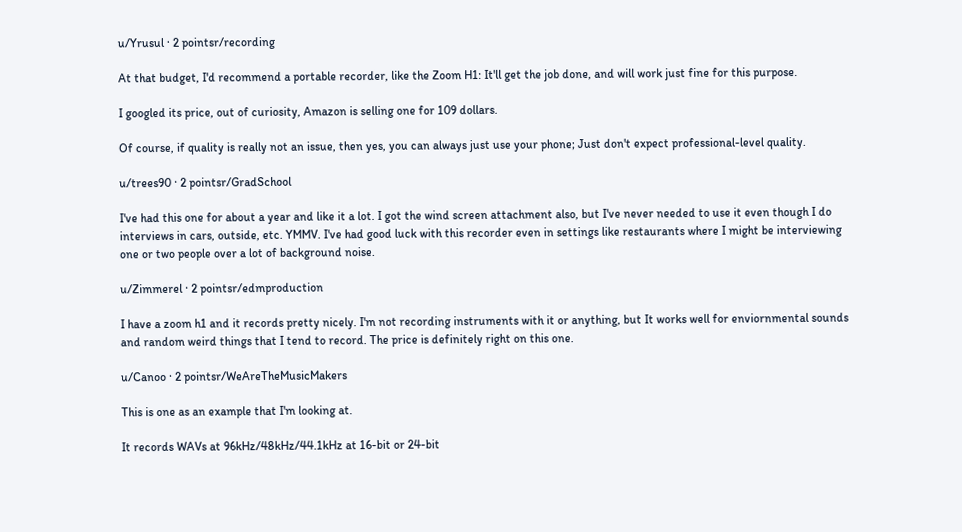u/Yrusul · 2 pointsr/recording

At that budget, I'd recommend a portable recorder, like the Zoom H1: It'll get the job done, and will work just fine for this purpose.

I googled its price, out of curiosity, Amazon is selling one for 109 dollars.

Of course, if quality is really not an issue, then yes, you can always just use your phone; Just don't expect professional-level quality.

u/trees90 · 2 pointsr/GradSchool

I've had this one for about a year and like it a lot. I got the wind screen attachment also, but I've never needed to use it even though I do interviews in cars, outside, etc. YMMV. I've had good luck with this recorder even in settings like restaurants where I might be interviewing one or two people over a lot of background noise.

u/Zimmerel · 2 pointsr/edmproduction

I have a zoom h1 and it records pretty nicely. I'm not recording instruments with it or anything, but It works well for enviornmental sounds and random weird things that I tend to record. The price is definitely right on this one.

u/Canoo · 2 pointsr/WeAreTheMusicMakers

This is one as an example that I'm looking at.

It records WAVs at 96kHz/48kHz/44.1kHz at 16-bit or 24-bit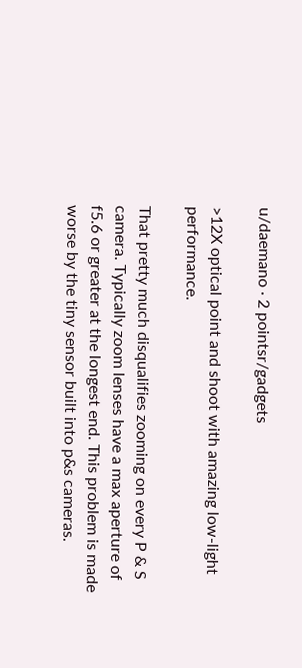u/daemano · 2 pointsr/gadgets

>12X optical point and shoot with amazing low-light performance.

That pretty much disqualifies zooming on every P & S camera. Typically zoom lenses have a max aperture of f5.6 or greater at the longest end. This problem is made worse by the tiny sensor built into p&s cameras.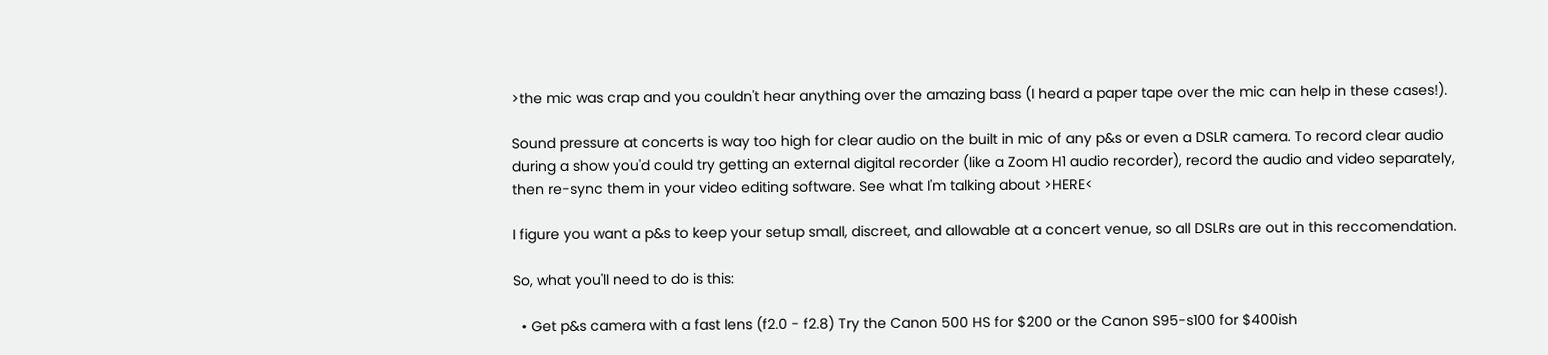>the mic was crap and you couldn't hear anything over the amazing bass (I heard a paper tape over the mic can help in these cases!).

Sound pressure at concerts is way too high for clear audio on the built in mic of any p&s or even a DSLR camera. To record clear audio during a show you'd could try getting an external digital recorder (like a Zoom H1 audio recorder), record the audio and video separately, then re-sync them in your video editing software. See what I'm talking about >HERE<

I figure you want a p&s to keep your setup small, discreet, and allowable at a concert venue, so all DSLRs are out in this reccomendation.

So, what you'll need to do is this:

  • Get p&s camera with a fast lens (f2.0 - f2.8) Try the Canon 500 HS for $200 or the Canon S95-s100 for $400ish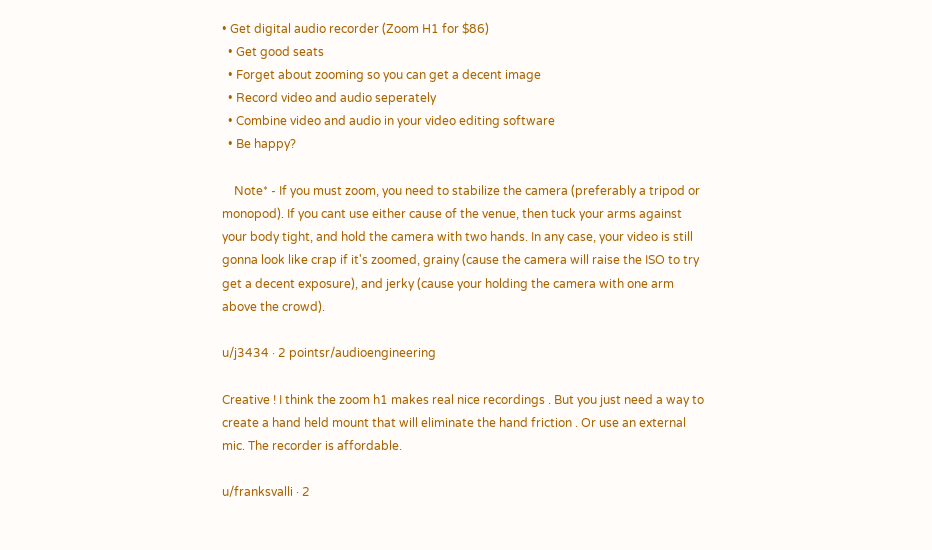• Get digital audio recorder (Zoom H1 for $86)
  • Get good seats
  • Forget about zooming so you can get a decent image
  • Record video and audio seperately
  • Combine video and audio in your video editing software
  • Be happy?

    Note* - If you must zoom, you need to stabilize the camera (preferably a tripod or monopod). If you cant use either cause of the venue, then tuck your arms against your body tight, and hold the camera with two hands. In any case, your video is still gonna look like crap if it's zoomed, grainy (cause the camera will raise the ISO to try get a decent exposure), and jerky (cause your holding the camera with one arm above the crowd).

u/j3434 · 2 pointsr/audioengineering

Creative ! I think the zoom h1 makes real nice recordings . But you just need a way to create a hand held mount that will eliminate the hand friction . Or use an external mic. The recorder is affordable.

u/franksvalli · 2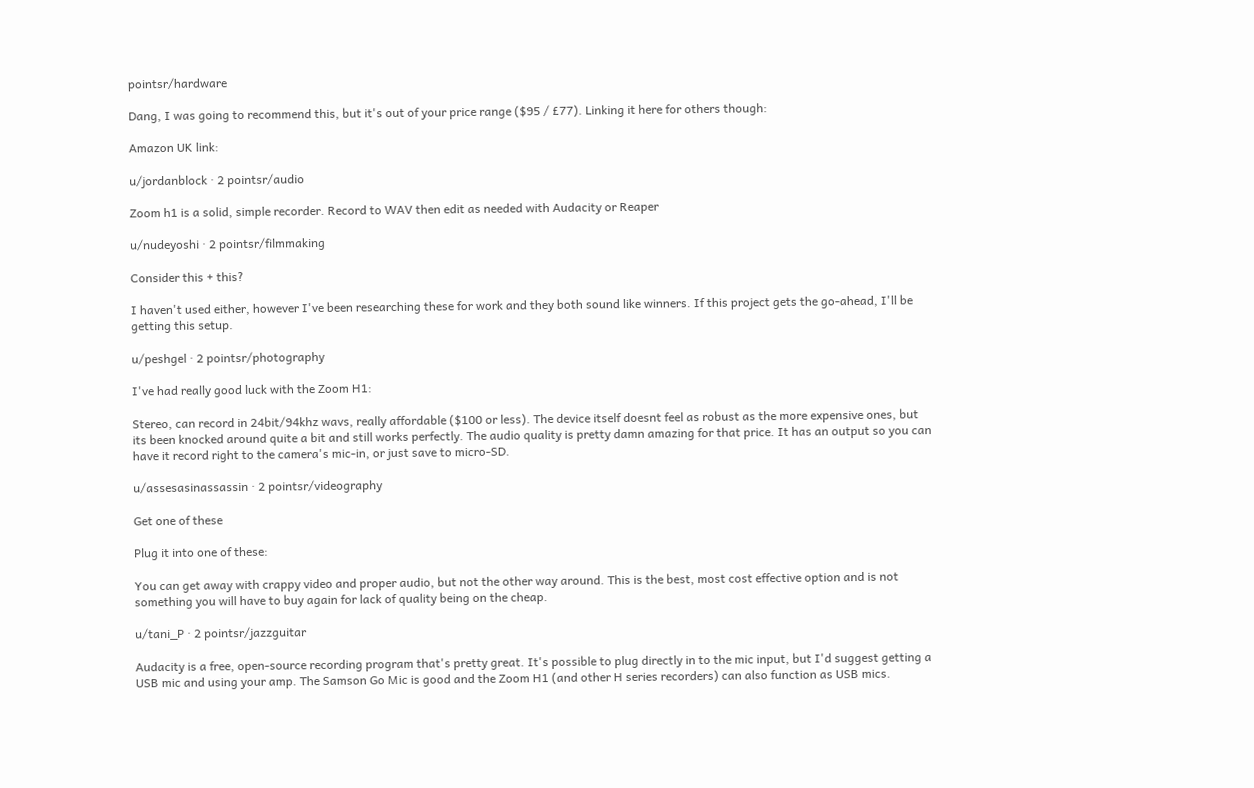pointsr/hardware

Dang, I was going to recommend this, but it's out of your price range ($95 / £77). Linking it here for others though:

Amazon UK link:

u/jordanblock · 2 pointsr/audio

Zoom h1 is a solid, simple recorder. Record to WAV then edit as needed with Audacity or Reaper

u/nudeyoshi · 2 pointsr/filmmaking

Consider this + this?

I haven't used either, however I've been researching these for work and they both sound like winners. If this project gets the go-ahead, I'll be getting this setup.

u/peshgel · 2 pointsr/photography

I've had really good luck with the Zoom H1:

Stereo, can record in 24bit/94khz wavs, really affordable ($100 or less). The device itself doesnt feel as robust as the more expensive ones, but its been knocked around quite a bit and still works perfectly. The audio quality is pretty damn amazing for that price. It has an output so you can have it record right to the camera's mic-in, or just save to micro-SD.

u/assesasinassassin · 2 pointsr/videography

Get one of these

Plug it into one of these:

You can get away with crappy video and proper audio, but not the other way around. This is the best, most cost effective option and is not something you will have to buy again for lack of quality being on the cheap.

u/tani_P · 2 pointsr/jazzguitar

Audacity is a free, open-source recording program that's pretty great. It's possible to plug directly in to the mic input, but I'd suggest getting a USB mic and using your amp. The Samson Go Mic is good and the Zoom H1 (and other H series recorders) can also function as USB mics.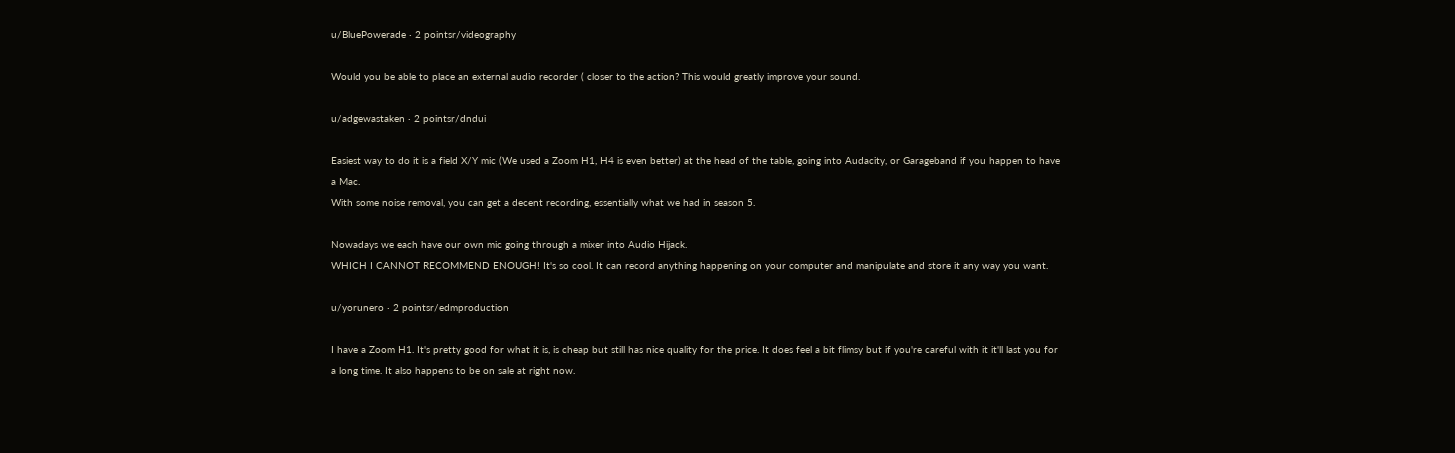u/BluePowerade · 2 pointsr/videography

Would you be able to place an external audio recorder ( closer to the action? This would greatly improve your sound.

u/adgewastaken · 2 pointsr/dndui

Easiest way to do it is a field X/Y mic (We used a Zoom H1, H4 is even better) at the head of the table, going into Audacity, or Garageband if you happen to have a Mac.
With some noise removal, you can get a decent recording, essentially what we had in season 5.

Nowadays we each have our own mic going through a mixer into Audio Hijack.
WHICH I CANNOT RECOMMEND ENOUGH! It's so cool. It can record anything happening on your computer and manipulate and store it any way you want.

u/yorunero · 2 pointsr/edmproduction

I have a Zoom H1. It's pretty good for what it is, is cheap but still has nice quality for the price. It does feel a bit flimsy but if you're careful with it it'll last you for a long time. It also happens to be on sale at right now.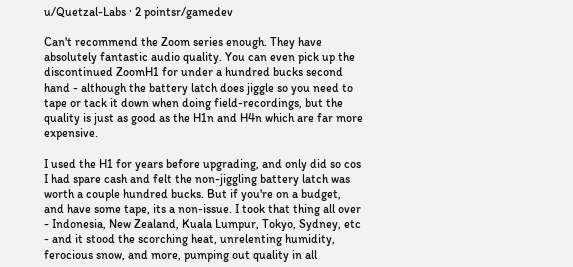u/Quetzal-Labs · 2 pointsr/gamedev

Can't recommend the Zoom series enough. They have absolutely fantastic audio quality. You can even pick up the discontinued ZoomH1 for under a hundred bucks second hand - although the battery latch does jiggle so you need to tape or tack it down when doing field-recordings, but the quality is just as good as the H1n and H4n which are far more expensive.

I used the H1 for years before upgrading, and only did so cos I had spare cash and felt the non-jiggling battery latch was worth a couple hundred bucks. But if you're on a budget, and have some tape, its a non-issue. I took that thing all over - Indonesia, New Zealand, Kuala Lumpur, Tokyo, Sydney, etc - and it stood the scorching heat, unrelenting humidity, ferocious snow, and more, pumping out quality in all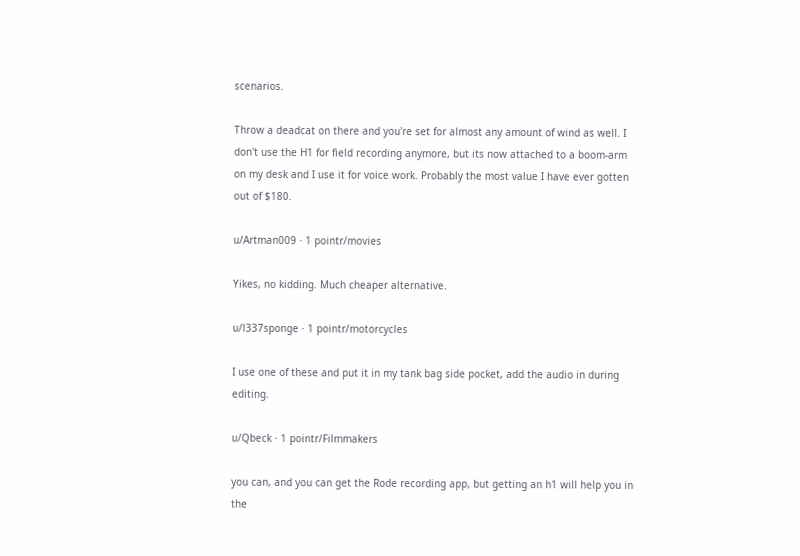scenarios.

Throw a deadcat on there and you're set for almost any amount of wind as well. I don't use the H1 for field recording anymore, but its now attached to a boom-arm on my desk and I use it for voice work. Probably the most value I have ever gotten out of $180.

u/Artman009 · 1 pointr/movies

Yikes, no kidding. Much cheaper alternative.

u/l337sponge · 1 pointr/motorcycles

I use one of these and put it in my tank bag side pocket, add the audio in during editing.

u/Qbeck · 1 pointr/Filmmakers

you can, and you can get the Rode recording app, but getting an h1 will help you in the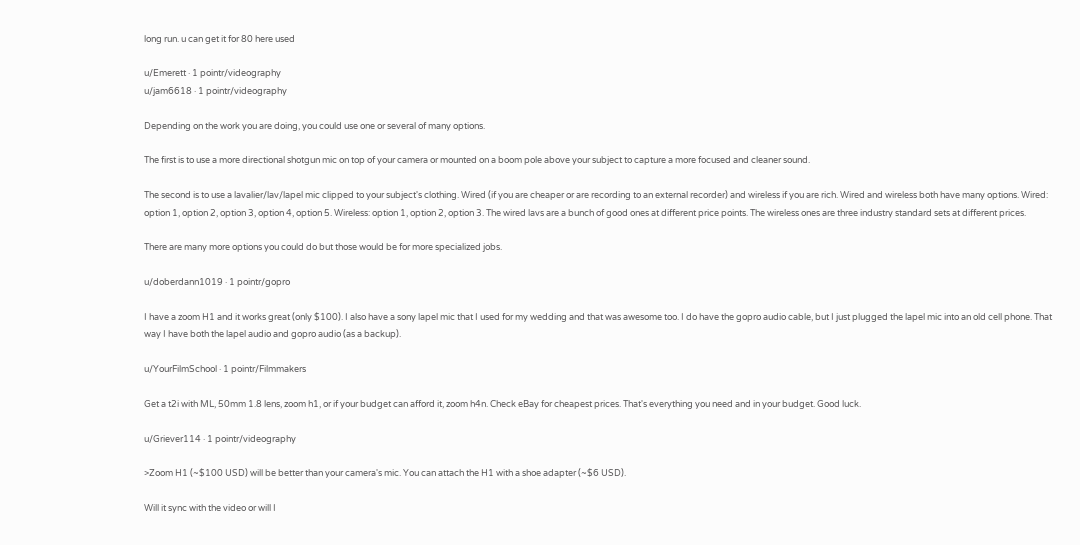long run. u can get it for 80 here used

u/Emerett · 1 pointr/videography
u/jam6618 · 1 pointr/videography

Depending on the work you are doing, you could use one or several of many options.

The first is to use a more directional shotgun mic on top of your camera or mounted on a boom pole above your subject to capture a more focused and cleaner sound.

The second is to use a lavalier/lav/lapel mic clipped to your subject's clothing. Wired (if you are cheaper or are recording to an external recorder) and wireless if you are rich. Wired and wireless both have many options. Wired: option 1, option 2, option 3, option 4, option 5. Wireless: option 1, option 2, option 3. The wired lavs are a bunch of good ones at different price points. The wireless ones are three industry standard sets at different prices.

There are many more options you could do but those would be for more specialized jobs.

u/doberdann1019 · 1 pointr/gopro

I have a zoom H1 and it works great (only $100). I also have a sony lapel mic that I used for my wedding and that was awesome too. I do have the gopro audio cable, but I just plugged the lapel mic into an old cell phone. That way I have both the lapel audio and gopro audio (as a backup).

u/YourFilmSchool · 1 pointr/Filmmakers

Get a t2i with ML, 50mm 1.8 lens, zoom h1, or if your budget can afford it, zoom h4n. Check eBay for cheapest prices. That's everything you need and in your budget. Good luck.

u/Griever114 · 1 pointr/videography

>Zoom H1 (~$100 USD) will be better than your camera's mic. You can attach the H1 with a shoe adapter (~$6 USD).

Will it sync with the video or will I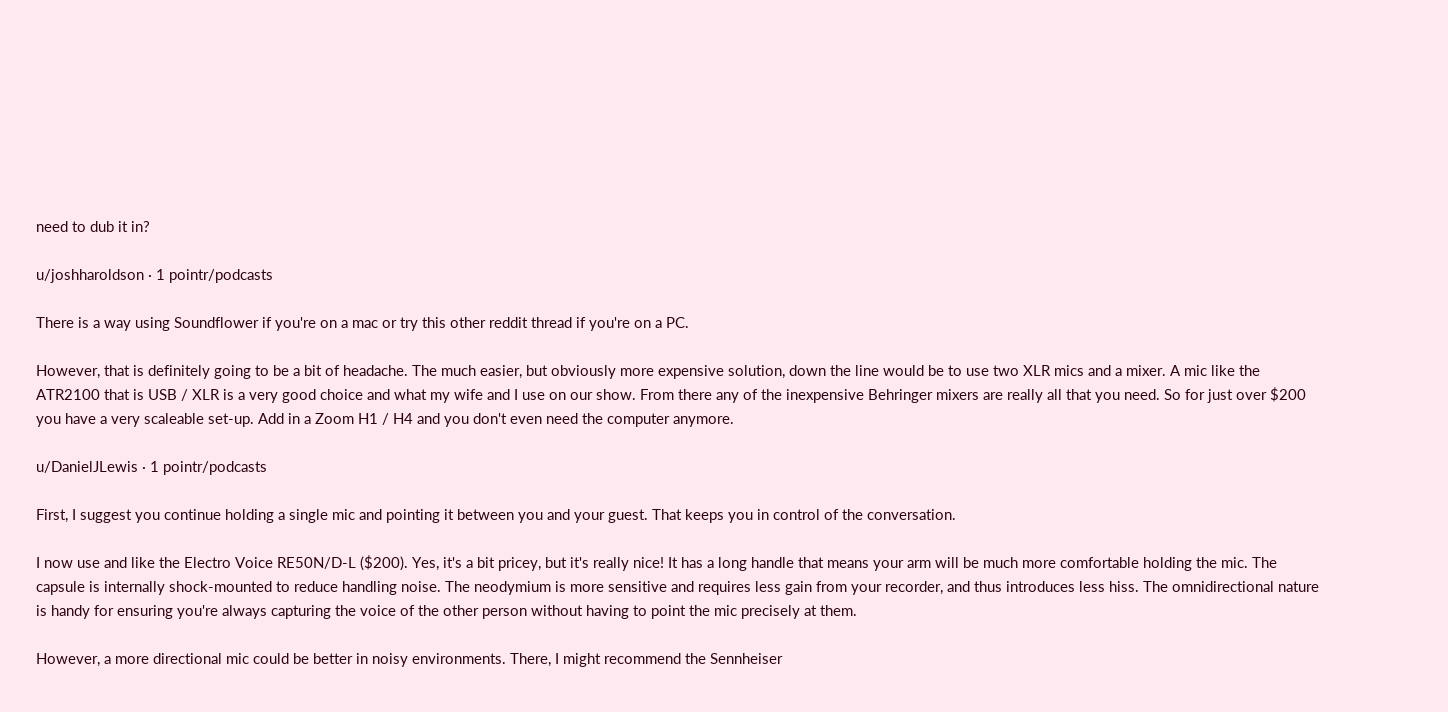need to dub it in?

u/joshharoldson · 1 pointr/podcasts

There is a way using Soundflower if you're on a mac or try this other reddit thread if you're on a PC.

However, that is definitely going to be a bit of headache. The much easier, but obviously more expensive solution, down the line would be to use two XLR mics and a mixer. A mic like the ATR2100 that is USB / XLR is a very good choice and what my wife and I use on our show. From there any of the inexpensive Behringer mixers are really all that you need. So for just over $200 you have a very scaleable set-up. Add in a Zoom H1 / H4 and you don't even need the computer anymore.

u/DanielJLewis · 1 pointr/podcasts

First, I suggest you continue holding a single mic and pointing it between you and your guest. That keeps you in control of the conversation.

I now use and like the Electro Voice RE50N/D-L ($200). Yes, it's a bit pricey, but it's really nice! It has a long handle that means your arm will be much more comfortable holding the mic. The capsule is internally shock-mounted to reduce handling noise. The neodymium is more sensitive and requires less gain from your recorder, and thus introduces less hiss. The omnidirectional nature is handy for ensuring you're always capturing the voice of the other person without having to point the mic precisely at them.

However, a more directional mic could be better in noisy environments. There, I might recommend the Sennheiser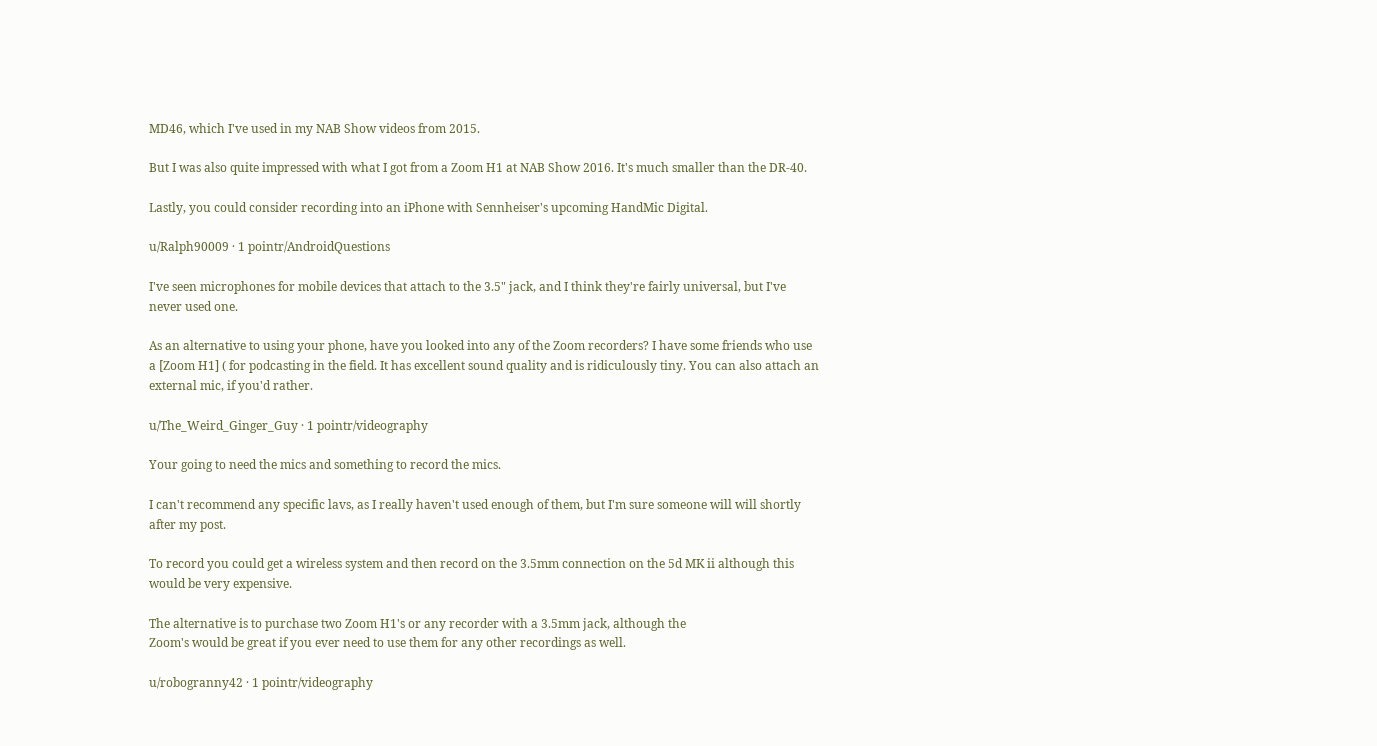MD46, which I've used in my NAB Show videos from 2015.

But I was also quite impressed with what I got from a Zoom H1 at NAB Show 2016. It's much smaller than the DR-40.

Lastly, you could consider recording into an iPhone with Sennheiser's upcoming HandMic Digital.

u/Ralph90009 · 1 pointr/AndroidQuestions

I've seen microphones for mobile devices that attach to the 3.5" jack, and I think they're fairly universal, but I've never used one.

As an alternative to using your phone, have you looked into any of the Zoom recorders? I have some friends who use a [Zoom H1] ( for podcasting in the field. It has excellent sound quality and is ridiculously tiny. You can also attach an external mic, if you'd rather.

u/The_Weird_Ginger_Guy · 1 pointr/videography

Your going to need the mics and something to record the mics.

I can't recommend any specific lavs, as I really haven't used enough of them, but I'm sure someone will will shortly after my post.

To record you could get a wireless system and then record on the 3.5mm connection on the 5d MK ii although this would be very expensive.

The alternative is to purchase two Zoom H1's or any recorder with a 3.5mm jack, although the
Zoom's would be great if you ever need to use them for any other recordings as well.

u/robogranny42 · 1 pointr/videography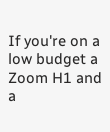If you're on a low budget a Zoom H1 and a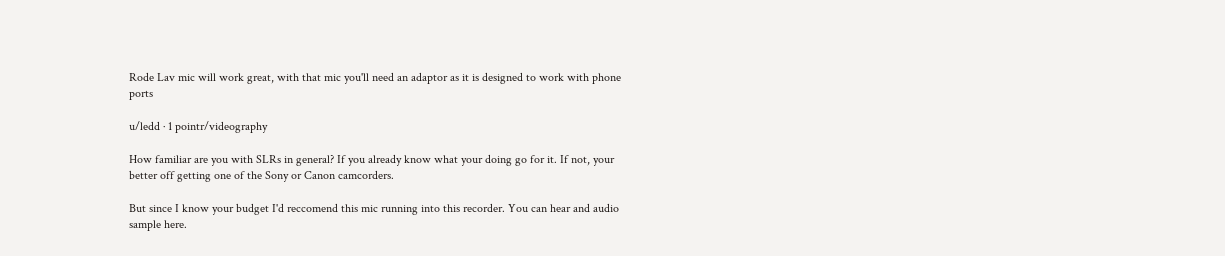Rode Lav mic will work great, with that mic you'll need an adaptor as it is designed to work with phone ports

u/ledd · 1 pointr/videography

How familiar are you with SLRs in general? If you already know what your doing go for it. If not, your better off getting one of the Sony or Canon camcorders.

But since I know your budget I'd reccomend this mic running into this recorder. You can hear and audio sample here.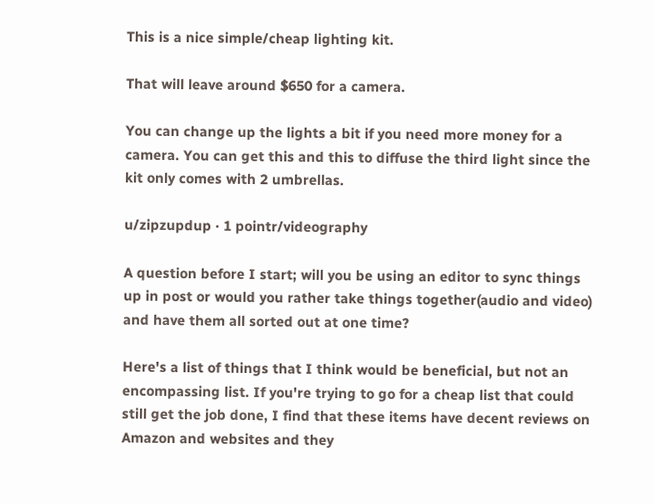This is a nice simple/cheap lighting kit.

That will leave around $650 for a camera.

You can change up the lights a bit if you need more money for a camera. You can get this and this to diffuse the third light since the kit only comes with 2 umbrellas.

u/zipzupdup · 1 pointr/videography

A question before I start; will you be using an editor to sync things up in post or would you rather take things together(audio and video) and have them all sorted out at one time?

Here's a list of things that I think would be beneficial, but not an encompassing list. If you're trying to go for a cheap list that could still get the job done, I find that these items have decent reviews on Amazon and websites and they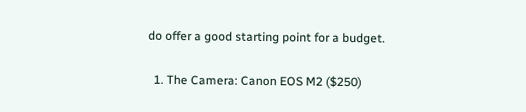do offer a good starting point for a budget.

  1. The Camera: Canon EOS M2 ($250)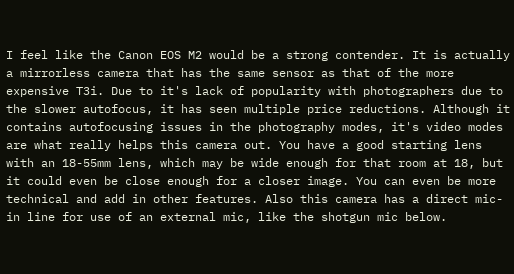I feel like the Canon EOS M2 would be a strong contender. It is actually a mirrorless camera that has the same sensor as that of the more expensive T3i. Due to it's lack of popularity with photographers due to the slower autofocus, it has seen multiple price reductions. Although it contains autofocusing issues in the photography modes, it's video modes are what really helps this camera out. You have a good starting lens with an 18-55mm lens, which may be wide enough for that room at 18, but it could even be close enough for a closer image. You can even be more technical and add in other features. Also this camera has a direct mic-in line for use of an external mic, like the shotgun mic below.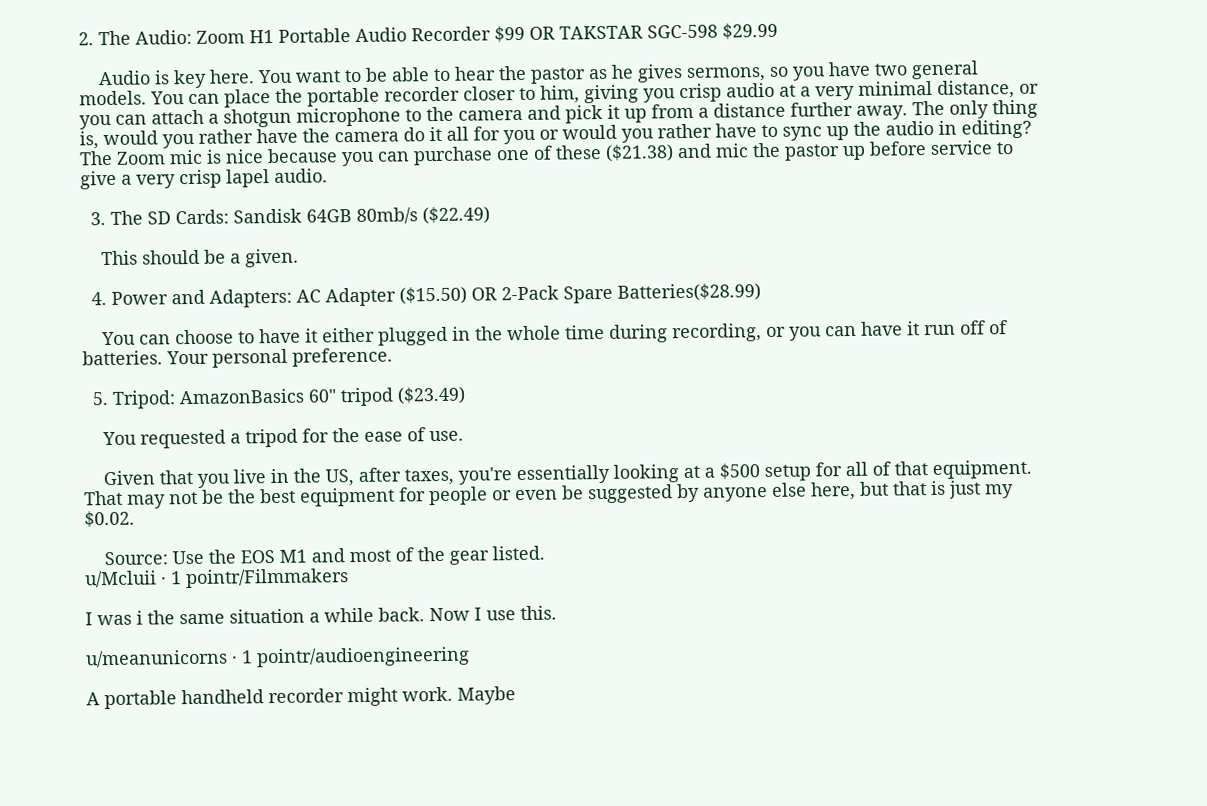2. The Audio: Zoom H1 Portable Audio Recorder $99 OR TAKSTAR SGC-598 $29.99

    Audio is key here. You want to be able to hear the pastor as he gives sermons, so you have two general models. You can place the portable recorder closer to him, giving you crisp audio at a very minimal distance, or you can attach a shotgun microphone to the camera and pick it up from a distance further away. The only thing is, would you rather have the camera do it all for you or would you rather have to sync up the audio in editing? The Zoom mic is nice because you can purchase one of these ($21.38) and mic the pastor up before service to give a very crisp lapel audio.

  3. The SD Cards: Sandisk 64GB 80mb/s ($22.49)

    This should be a given.

  4. Power and Adapters: AC Adapter ($15.50) OR 2-Pack Spare Batteries($28.99)

    You can choose to have it either plugged in the whole time during recording, or you can have it run off of batteries. Your personal preference.

  5. Tripod: AmazonBasics 60" tripod ($23.49)

    You requested a tripod for the ease of use.

    Given that you live in the US, after taxes, you're essentially looking at a $500 setup for all of that equipment. That may not be the best equipment for people or even be suggested by anyone else here, but that is just my $0.02.

    Source: Use the EOS M1 and most of the gear listed.
u/Mcluii · 1 pointr/Filmmakers

I was i the same situation a while back. Now I use this.

u/meanunicorns · 1 pointr/audioengineering

A portable handheld recorder might work. Maybe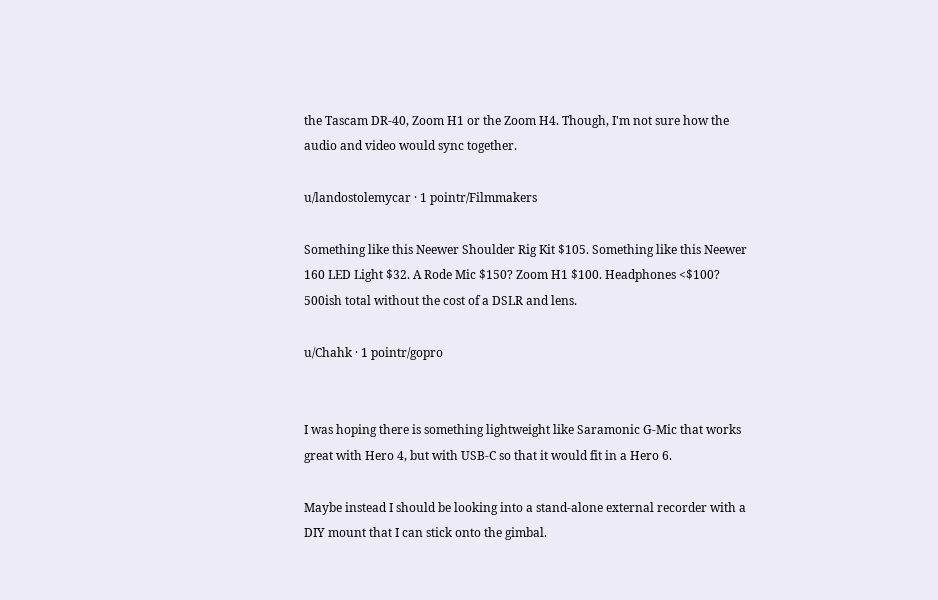the Tascam DR-40, Zoom H1 or the Zoom H4. Though, I'm not sure how the audio and video would sync together.

u/landostolemycar · 1 pointr/Filmmakers

Something like this Neewer Shoulder Rig Kit $105. Something like this Neewer 160 LED Light $32. A Rode Mic $150? Zoom H1 $100. Headphones <$100? 500ish total without the cost of a DSLR and lens.

u/Chahk · 1 pointr/gopro


I was hoping there is something lightweight like Saramonic G-Mic that works great with Hero 4, but with USB-C so that it would fit in a Hero 6.

Maybe instead I should be looking into a stand-alone external recorder with a DIY mount that I can stick onto the gimbal.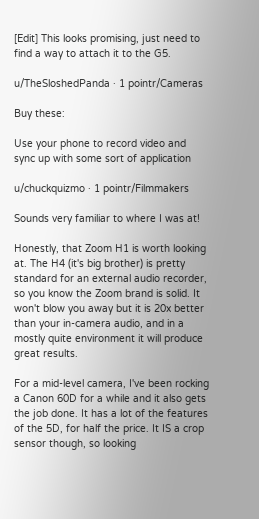[Edit] This looks promising, just need to find a way to attach it to the G5.

u/TheSloshedPanda · 1 pointr/Cameras

Buy these:

Use your phone to record video and sync up with some sort of application

u/chuckquizmo · 1 pointr/Filmmakers

Sounds very familiar to where I was at!

Honestly, that Zoom H1 is worth looking at. The H4 (it's big brother) is pretty standard for an external audio recorder, so you know the Zoom brand is solid. It won't blow you away but it is 20x better than your in-camera audio, and in a mostly quite environment it will produce great results.

For a mid-level camera, I've been rocking a Canon 60D for a while and it also gets the job done. It has a lot of the features of the 5D, for half the price. It IS a crop sensor though, so looking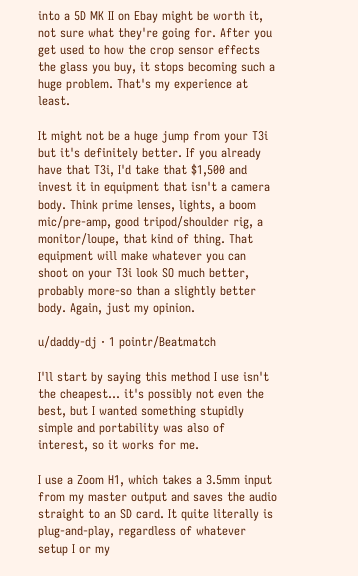into a 5D MK II on Ebay might be worth it, not sure what they're going for. After you get used to how the crop sensor effects the glass you buy, it stops becoming such a huge problem. That's my experience at least.

It might not be a huge jump from your T3i but it's definitely better. If you already have that T3i, I'd take that $1,500 and invest it in equipment that isn't a camera body. Think prime lenses, lights, a boom mic/pre-amp, good tripod/shoulder rig, a monitor/loupe, that kind of thing. That equipment will make whatever you can shoot on your T3i look SO much better, probably more-so than a slightly better body. Again, just my opinion.

u/daddy-dj · 1 pointr/Beatmatch

I'll start by saying this method I use isn't the cheapest... it's possibly not even the best, but I wanted something stupidly simple and portability was also of interest, so it works for me.

I use a Zoom H1, which takes a 3.5mm input from my master output and saves the audio straight to an SD card. It quite literally is plug-and-play, regardless of whatever setup I or my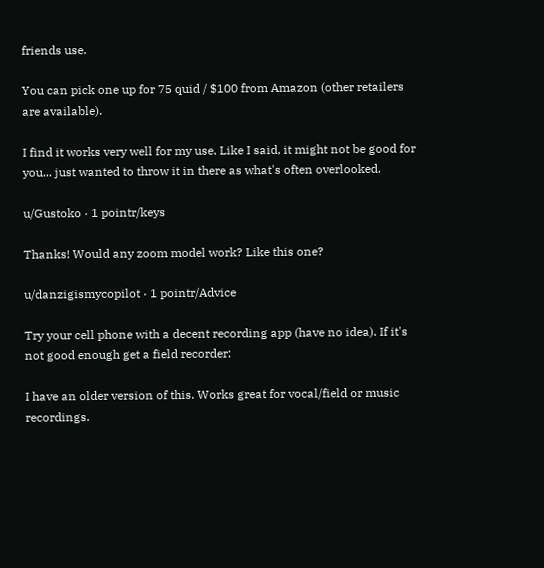friends use.

You can pick one up for 75 quid / $100 from Amazon (other retailers are available).

I find it works very well for my use. Like I said, it might not be good for you... just wanted to throw it in there as what's often overlooked.

u/Gustoko · 1 pointr/keys

Thanks! Would any zoom model work? Like this one?

u/danzigismycopilot · 1 pointr/Advice

Try your cell phone with a decent recording app (have no idea). If it's not good enough get a field recorder:

I have an older version of this. Works great for vocal/field or music recordings.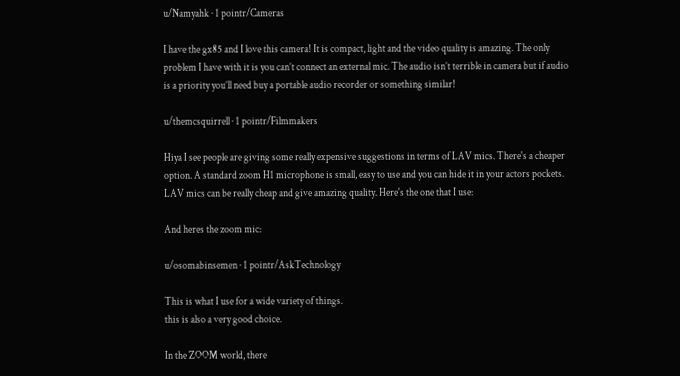u/Namyahk · 1 pointr/Cameras

I have the gx85 and I love this camera! It is compact, light and the video quality is amazing. The only problem I have with it is you can’t connect an external mic. The audio isn’t terrible in camera but if audio is a priority you’ll need buy a portable audio recorder or something similar!

u/themcsquirrell · 1 pointr/Filmmakers

Hiya I see people are giving some really expensive suggestions in terms of LAV mics. There's a cheaper option. A standard zoom H1 microphone is small, easy to use and you can hide it in your actors pockets. LAV mics can be really cheap and give amazing quality. Here's the one that I use:

And heres the zoom mic:

u/osomabinsemen · 1 pointr/AskTechnology

This is what I use for a wide variety of things.
this is also a very good choice.

In the ZOOM world, there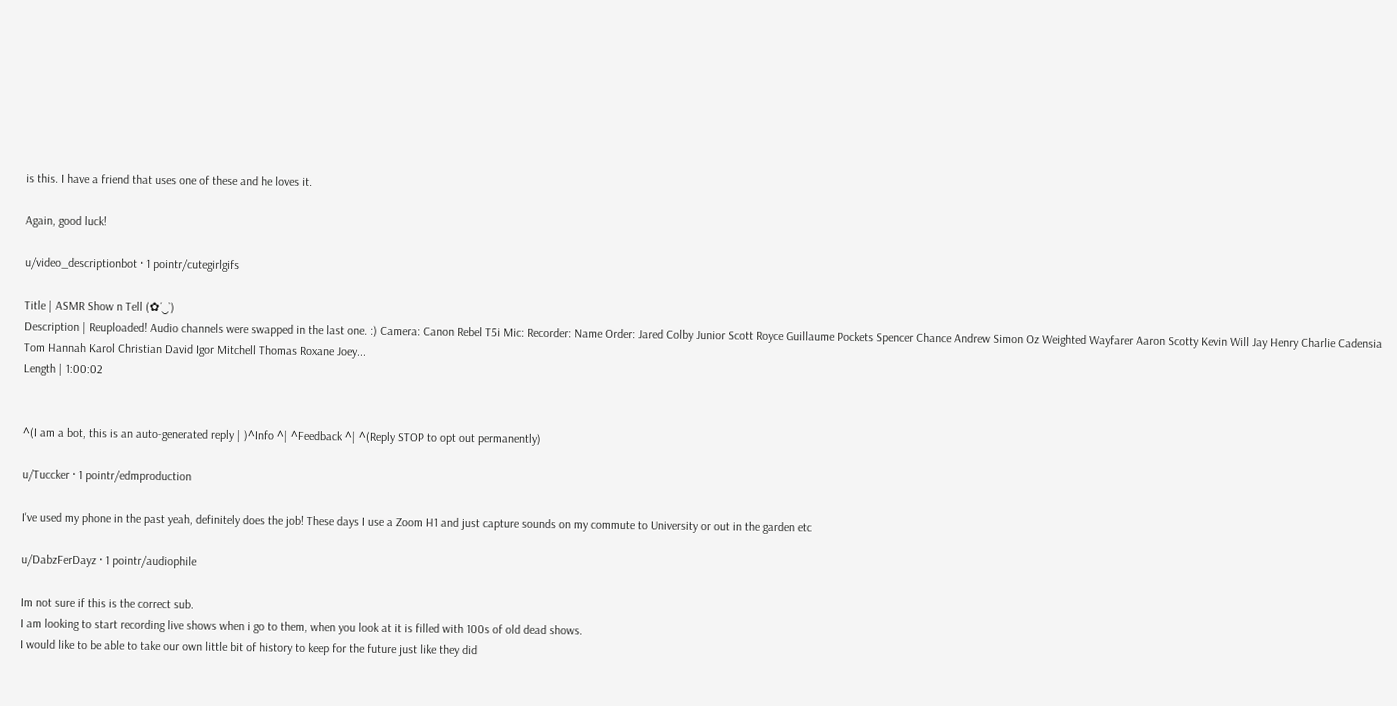is this. I have a friend that uses one of these and he loves it.

Again, good luck!

u/video_descriptionbot · 1 pointr/cutegirlgifs

Title | ASMR Show n Tell (✿´‿`)
Description | Reuploaded! Audio channels were swapped in the last one. :) Camera: Canon Rebel T5i Mic: Recorder: Name Order: Jared Colby Junior Scott Royce Guillaume Pockets Spencer Chance Andrew Simon Oz Weighted Wayfarer Aaron Scotty Kevin Will Jay Henry Charlie Cadensia Tom Hannah Karol Christian David Igor Mitchell Thomas Roxane Joey...
Length | 1:00:02


^(I am a bot, this is an auto-generated reply | )^Info ^| ^Feedback ^| ^(Reply STOP to opt out permanently)

u/Tuccker · 1 pointr/edmproduction

I've used my phone in the past yeah, definitely does the job! These days I use a Zoom H1 and just capture sounds on my commute to University or out in the garden etc

u/DabzFerDayz · 1 pointr/audiophile

Im not sure if this is the correct sub.
I am looking to start recording live shows when i go to them, when you look at it is filled with 100s of old dead shows.
I would like to be able to take our own little bit of history to keep for the future just like they did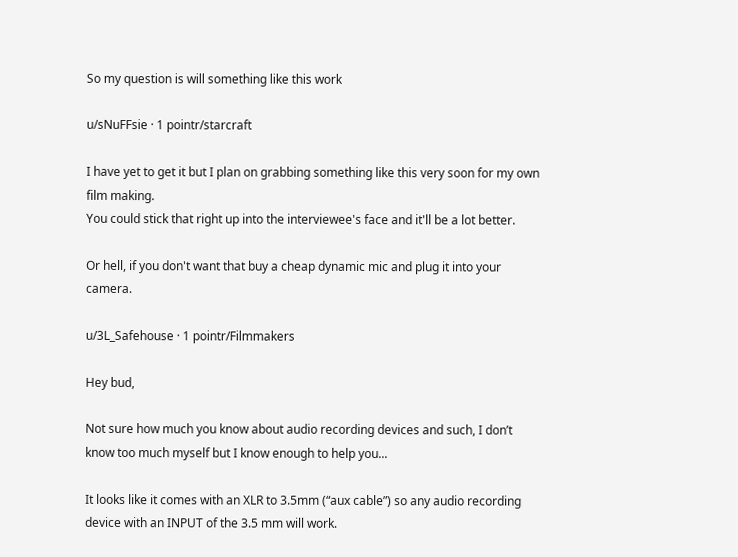So my question is will something like this work

u/sNuFFsie · 1 pointr/starcraft

I have yet to get it but I plan on grabbing something like this very soon for my own film making.
You could stick that right up into the interviewee's face and it'll be a lot better.

Or hell, if you don't want that buy a cheap dynamic mic and plug it into your camera.

u/3L_Safehouse · 1 pointr/Filmmakers

Hey bud,

Not sure how much you know about audio recording devices and such, I don’t know too much myself but I know enough to help you...

It looks like it comes with an XLR to 3.5mm (“aux cable”) so any audio recording device with an INPUT of the 3.5 mm will work.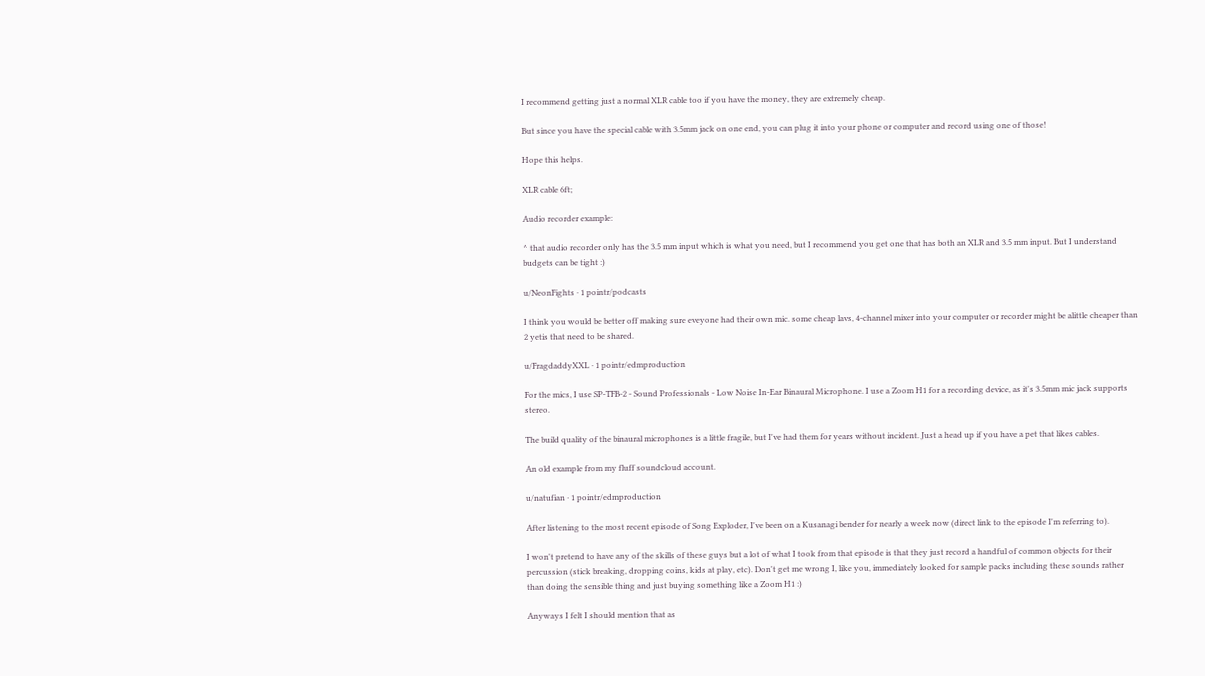I recommend getting just a normal XLR cable too if you have the money, they are extremely cheap.

But since you have the special cable with 3.5mm jack on one end, you can plug it into your phone or computer and record using one of those!

Hope this helps.

XLR cable 6ft;

Audio recorder example:

^ that audio recorder only has the 3.5 mm input which is what you need, but I recommend you get one that has both an XLR and 3.5 mm input. But I understand budgets can be tight :)

u/NeonFights · 1 pointr/podcasts

I think you would be better off making sure eveyone had their own mic. some cheap lavs, 4-channel mixer into your computer or recorder might be alittle cheaper than 2 yetis that need to be shared.

u/FragdaddyXXL · 1 pointr/edmproduction

For the mics, I use SP-TFB-2 - Sound Professionals - Low Noise In-Ear Binaural Microphone. I use a Zoom H1 for a recording device, as it's 3.5mm mic jack supports stereo.

The build quality of the binaural microphones is a little fragile, but I've had them for years without incident. Just a head up if you have a pet that likes cables.

An old example from my fluff soundcloud account.

u/natufian · 1 pointr/edmproduction

After listening to the most recent episode of Song Exploder, I've been on a Kusanagi bender for nearly a week now (direct link to the episode I'm referring to).

I won't pretend to have any of the skills of these guys but a lot of what I took from that episode is that they just record a handful of common objects for their percussion (stick breaking, dropping coins, kids at play, etc). Don't get me wrong I, like you, immediately looked for sample packs including these sounds rather than doing the sensible thing and just buying something like a Zoom H1 :)

Anyways I felt I should mention that as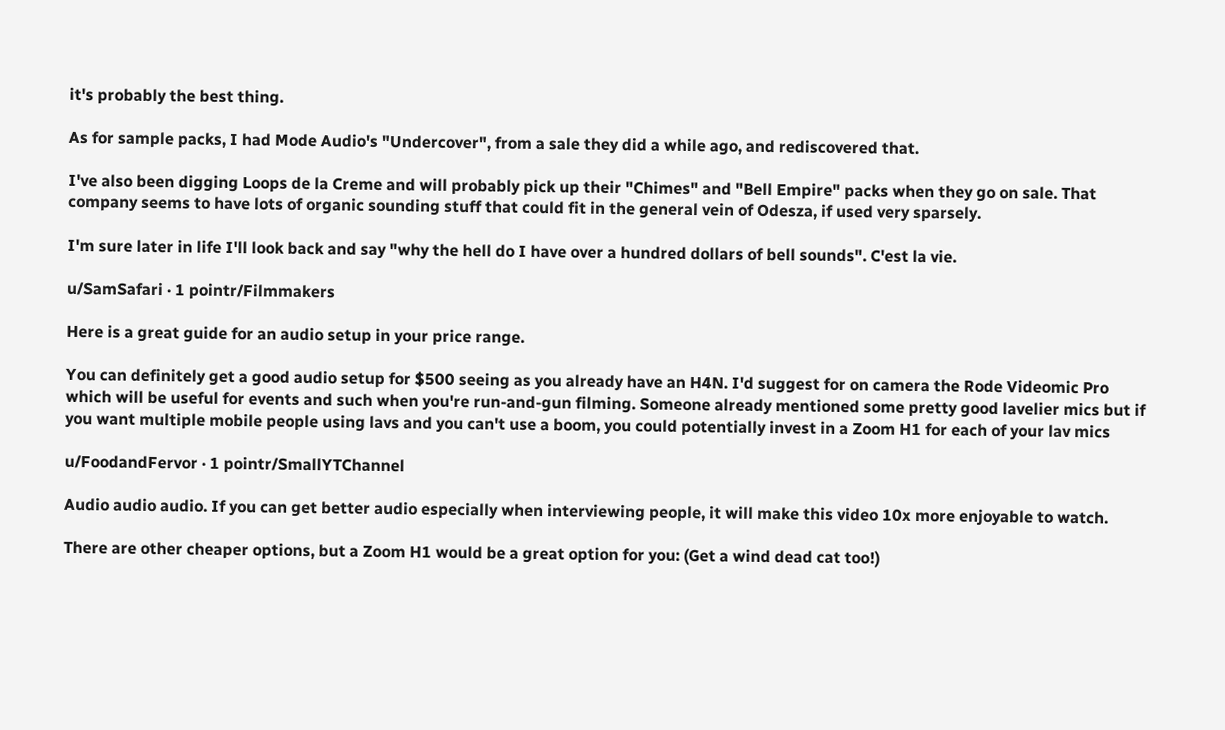it's probably the best thing.

As for sample packs, I had Mode Audio's "Undercover", from a sale they did a while ago, and rediscovered that.

I've also been digging Loops de la Creme and will probably pick up their "Chimes" and "Bell Empire" packs when they go on sale. That company seems to have lots of organic sounding stuff that could fit in the general vein of Odesza, if used very sparsely.

I'm sure later in life I'll look back and say "why the hell do I have over a hundred dollars of bell sounds". C'est la vie.

u/SamSafari · 1 pointr/Filmmakers

Here is a great guide for an audio setup in your price range.

You can definitely get a good audio setup for $500 seeing as you already have an H4N. I'd suggest for on camera the Rode Videomic Pro which will be useful for events and such when you're run-and-gun filming. Someone already mentioned some pretty good lavelier mics but if you want multiple mobile people using lavs and you can't use a boom, you could potentially invest in a Zoom H1 for each of your lav mics

u/FoodandFervor · 1 pointr/SmallYTChannel

Audio audio audio. If you can get better audio especially when interviewing people, it will make this video 10x more enjoyable to watch.

There are other cheaper options, but a Zoom H1 would be a great option for you: (Get a wind dead cat too!)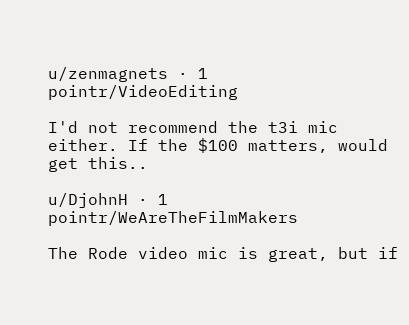u/zenmagnets · 1 pointr/VideoEditing

I'd not recommend the t3i mic either. If the $100 matters, would get this..

u/DjohnH · 1 pointr/WeAreTheFilmMakers

The Rode video mic is great, but if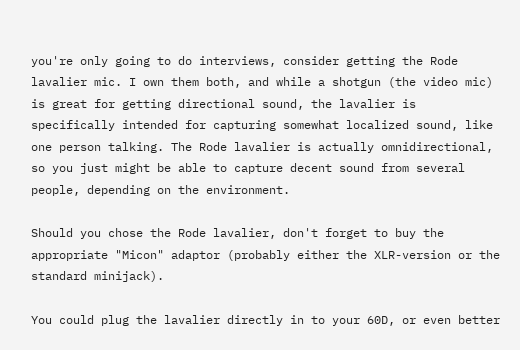you're only going to do interviews, consider getting the Rode lavalier mic. I own them both, and while a shotgun (the video mic) is great for getting directional sound, the lavalier is specifically intended for capturing somewhat localized sound, like one person talking. The Rode lavalier is actually omnidirectional, so you just might be able to capture decent sound from several people, depending on the environment.

Should you chose the Rode lavalier, don't forget to buy the appropriate "Micon" adaptor (probably either the XLR-version or the standard minijack).

You could plug the lavalier directly in to your 60D, or even better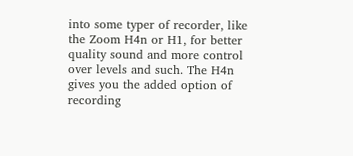into some typer of recorder, like the Zoom H4n or H1, for better quality sound and more control over levels and such. The H4n gives you the added option of recording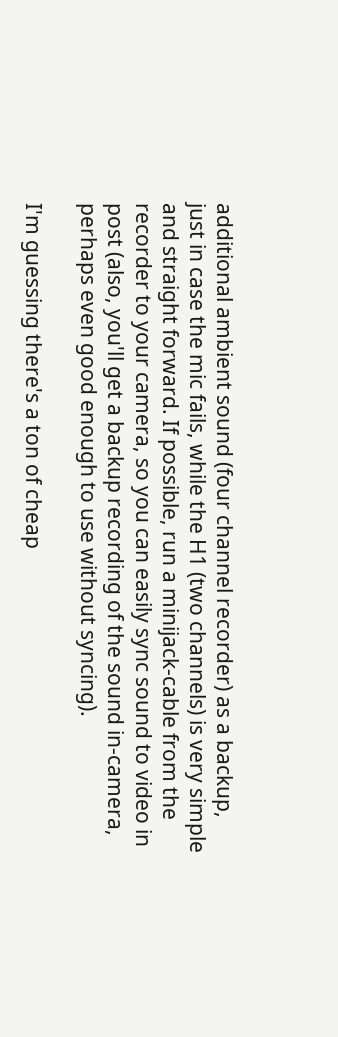additional ambient sound (four channel recorder) as a backup, just in case the mic fails, while the H1 (two channels) is very simple and straight forward. If possible, run a minijack-cable from the recorder to your camera, so you can easily sync sound to video in post (also, you'll get a backup recording of the sound in-camera, perhaps even good enough to use without syncing).

I'm guessing there's a ton of cheap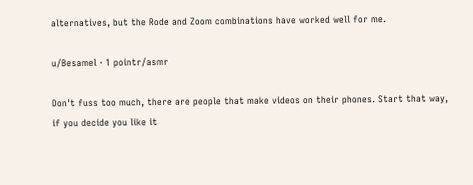alternatives, but the Rode and Zoom combinations have worked well for me.

u/Besamel · 1 pointr/asmr

Don't fuss too much, there are people that make videos on their phones. Start that way, if you decide you like it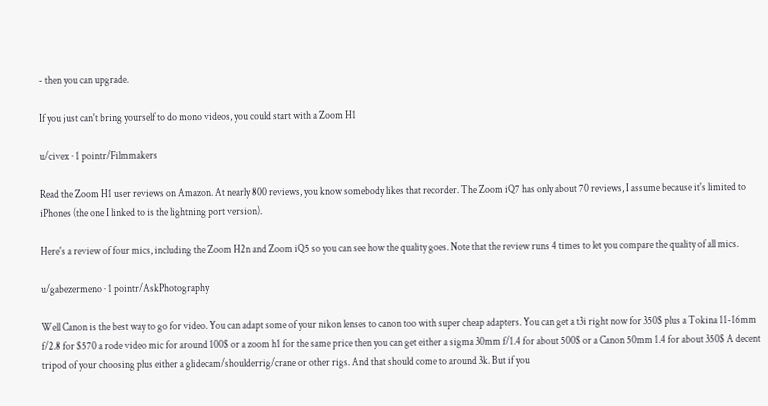- then you can upgrade.

If you just can't bring yourself to do mono videos, you could start with a Zoom H1

u/civex · 1 pointr/Filmmakers

Read the Zoom H1 user reviews on Amazon. At nearly 800 reviews, you know somebody likes that recorder. The Zoom iQ7 has only about 70 reviews, I assume because it's limited to iPhones (the one I linked to is the lightning port version).

Here's a review of four mics, including the Zoom H2n and Zoom iQ5 so you can see how the quality goes. Note that the review runs 4 times to let you compare the quality of all mics.

u/gabezermeno · 1 pointr/AskPhotography

Well Canon is the best way to go for video. You can adapt some of your nikon lenses to canon too with super cheap adapters. You can get a t3i right now for 350$ plus a Tokina 11-16mm f/2.8 for $570 a rode video mic for around 100$ or a zoom h1 for the same price then you can get either a sigma 30mm f/1.4 for about 500$ or a Canon 50mm 1.4 for about 350$ A decent tripod of your choosing plus either a glidecam/shoulderrig/crane or other rigs. And that should come to around 3k. But if you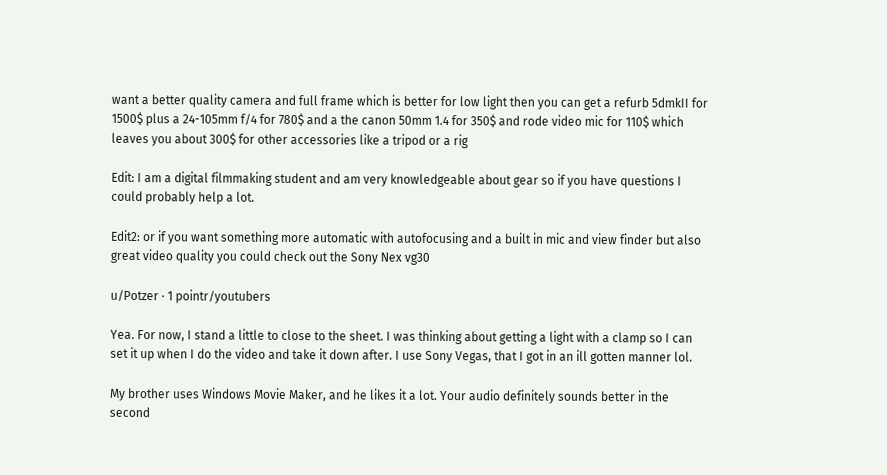want a better quality camera and full frame which is better for low light then you can get a refurb 5dmkII for 1500$ plus a 24-105mm f/4 for 780$ and a the canon 50mm 1.4 for 350$ and rode video mic for 110$ which leaves you about 300$ for other accessories like a tripod or a rig

Edit: I am a digital filmmaking student and am very knowledgeable about gear so if you have questions I could probably help a lot.

Edit2: or if you want something more automatic with autofocusing and a built in mic and view finder but also great video quality you could check out the Sony Nex vg30

u/Potzer · 1 pointr/youtubers

Yea. For now, I stand a little to close to the sheet. I was thinking about getting a light with a clamp so I can set it up when I do the video and take it down after. I use Sony Vegas, that I got in an ill gotten manner lol.

My brother uses Windows Movie Maker, and he likes it a lot. Your audio definitely sounds better in the second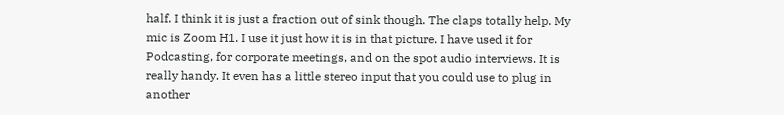half. I think it is just a fraction out of sink though. The claps totally help. My mic is Zoom H1. I use it just how it is in that picture. I have used it for Podcasting, for corporate meetings, and on the spot audio interviews. It is really handy. It even has a little stereo input that you could use to plug in another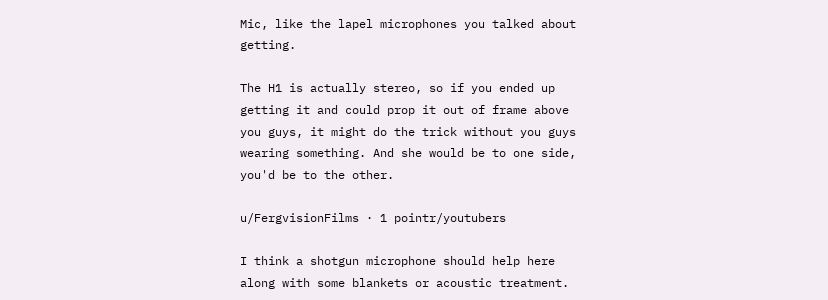Mic, like the lapel microphones you talked about getting.

The H1 is actually stereo, so if you ended up getting it and could prop it out of frame above you guys, it might do the trick without you guys wearing something. And she would be to one side, you'd be to the other.

u/FergvisionFilms · 1 pointr/youtubers

I think a shotgun microphone should help here along with some blankets or acoustic treatment.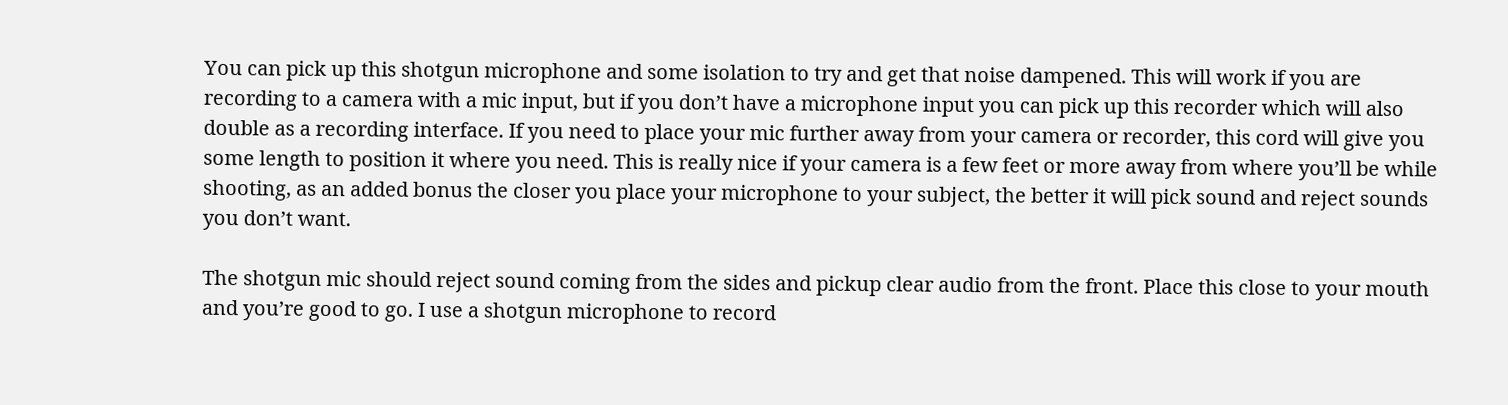You can pick up this shotgun microphone and some isolation to try and get that noise dampened. This will work if you are recording to a camera with a mic input, but if you don’t have a microphone input you can pick up this recorder which will also double as a recording interface. If you need to place your mic further away from your camera or recorder, this cord will give you some length to position it where you need. This is really nice if your camera is a few feet or more away from where you’ll be while shooting, as an added bonus the closer you place your microphone to your subject, the better it will pick sound and reject sounds you don’t want.

The shotgun mic should reject sound coming from the sides and pickup clear audio from the front. Place this close to your mouth and you’re good to go. I use a shotgun microphone to record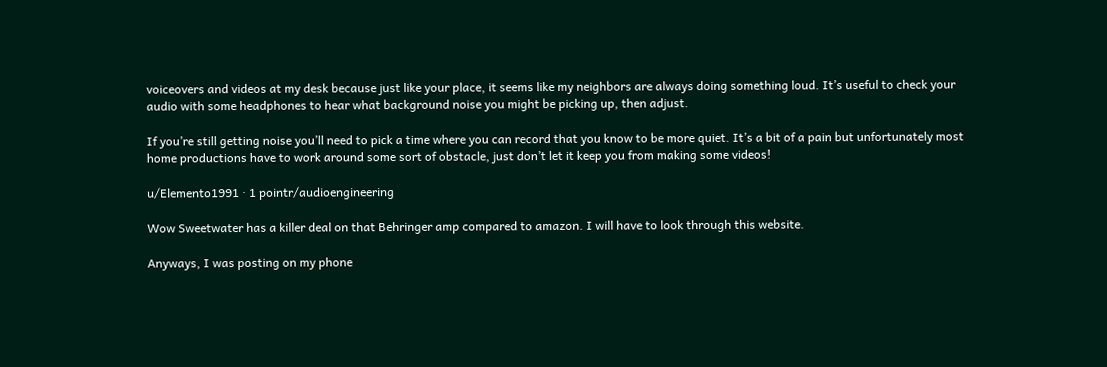voiceovers and videos at my desk because just like your place, it seems like my neighbors are always doing something loud. It’s useful to check your audio with some headphones to hear what background noise you might be picking up, then adjust.

If you’re still getting noise you’ll need to pick a time where you can record that you know to be more quiet. It’s a bit of a pain but unfortunately most home productions have to work around some sort of obstacle, just don’t let it keep you from making some videos!

u/Elemento1991 · 1 pointr/audioengineering

Wow Sweetwater has a killer deal on that Behringer amp compared to amazon. I will have to look through this website.

Anyways, I was posting on my phone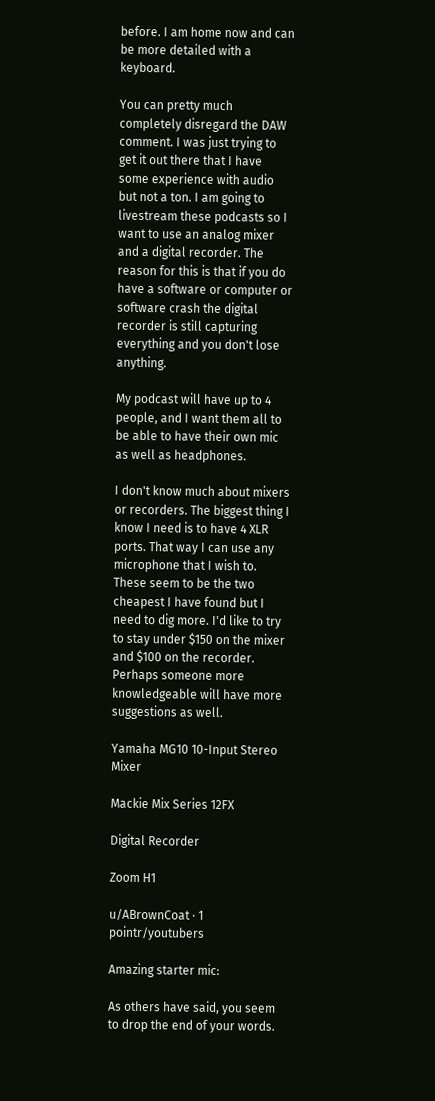before. I am home now and can be more detailed with a keyboard.

You can pretty much completely disregard the DAW comment. I was just trying to get it out there that I have some experience with audio but not a ton. I am going to livestream these podcasts so I want to use an analog mixer and a digital recorder. The reason for this is that if you do have a software or computer or software crash the digital recorder is still capturing everything and you don't lose anything.

My podcast will have up to 4 people, and I want them all to be able to have their own mic as well as headphones.

I don't know much about mixers or recorders. The biggest thing I know I need is to have 4 XLR ports. That way I can use any microphone that I wish to. These seem to be the two cheapest I have found but I need to dig more. I'd like to try to stay under $150 on the mixer and $100 on the recorder. Perhaps someone more knowledgeable will have more suggestions as well.

Yamaha MG10 10-Input Stereo Mixer

Mackie Mix Series 12FX

Digital Recorder

Zoom H1

u/ABrownCoat · 1 pointr/youtubers

Amazing starter mic:

As others have said, you seem to drop the end of your words.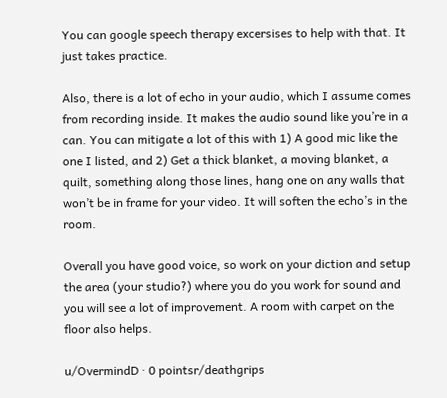You can google speech therapy excersises to help with that. It just takes practice.

Also, there is a lot of echo in your audio, which I assume comes from recording inside. It makes the audio sound like you’re in a can. You can mitigate a lot of this with 1) A good mic like the one I listed, and 2) Get a thick blanket, a moving blanket, a quilt, something along those lines, hang one on any walls that won’t be in frame for your video. It will soften the echo’s in the room.

Overall you have good voice, so work on your diction and setup the area (your studio?) where you do you work for sound and you will see a lot of improvement. A room with carpet on the floor also helps.

u/OvermindD · 0 pointsr/deathgrips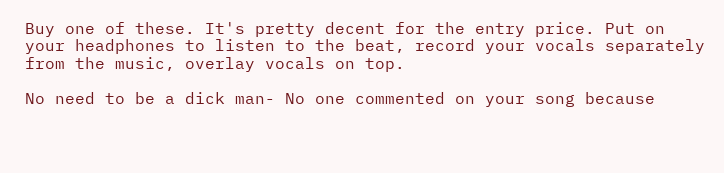Buy one of these. It's pretty decent for the entry price. Put on your headphones to listen to the beat, record your vocals separately from the music, overlay vocals on top.

No need to be a dick man- No one commented on your song because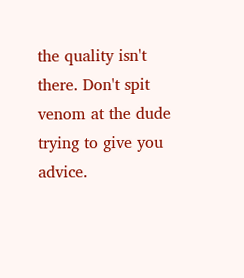the quality isn't there. Don't spit venom at the dude trying to give you advice.